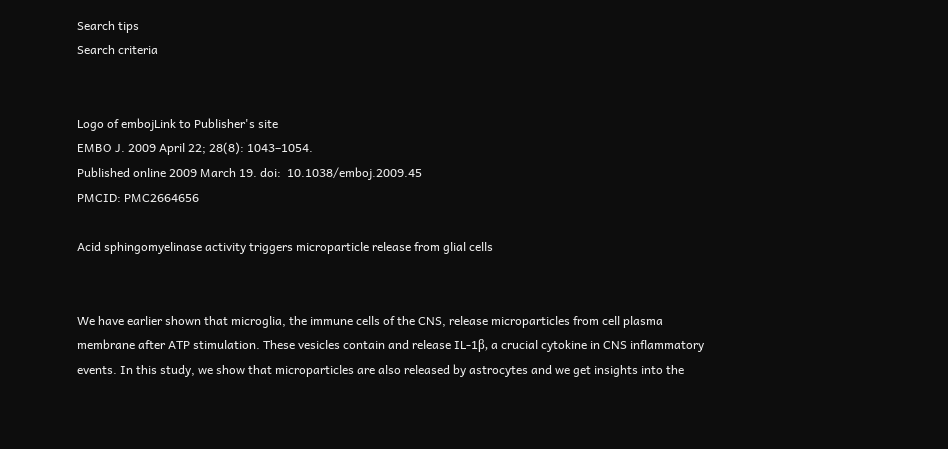Search tips
Search criteria


Logo of embojLink to Publisher's site
EMBO J. 2009 April 22; 28(8): 1043–1054.
Published online 2009 March 19. doi:  10.1038/emboj.2009.45
PMCID: PMC2664656

Acid sphingomyelinase activity triggers microparticle release from glial cells


We have earlier shown that microglia, the immune cells of the CNS, release microparticles from cell plasma membrane after ATP stimulation. These vesicles contain and release IL-1β, a crucial cytokine in CNS inflammatory events. In this study, we show that microparticles are also released by astrocytes and we get insights into the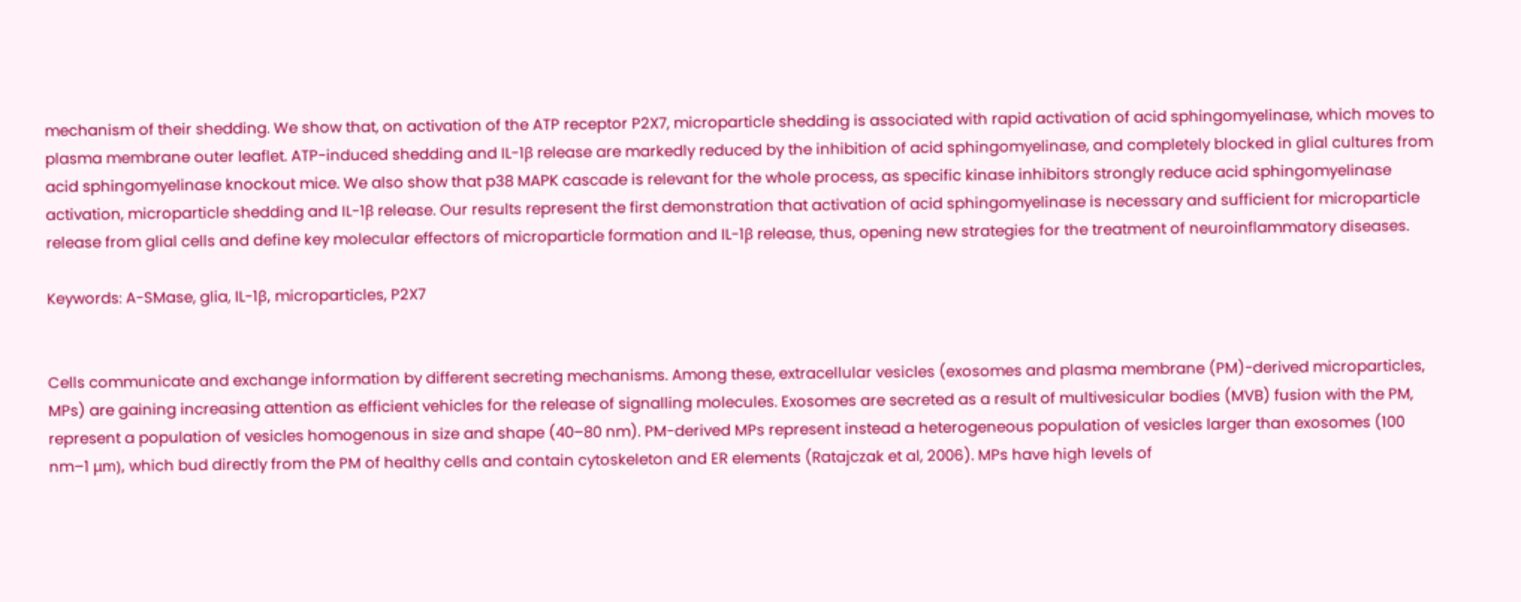mechanism of their shedding. We show that, on activation of the ATP receptor P2X7, microparticle shedding is associated with rapid activation of acid sphingomyelinase, which moves to plasma membrane outer leaflet. ATP-induced shedding and IL-1β release are markedly reduced by the inhibition of acid sphingomyelinase, and completely blocked in glial cultures from acid sphingomyelinase knockout mice. We also show that p38 MAPK cascade is relevant for the whole process, as specific kinase inhibitors strongly reduce acid sphingomyelinase activation, microparticle shedding and IL-1β release. Our results represent the first demonstration that activation of acid sphingomyelinase is necessary and sufficient for microparticle release from glial cells and define key molecular effectors of microparticle formation and IL-1β release, thus, opening new strategies for the treatment of neuroinflammatory diseases.

Keywords: A-SMase, glia, IL-1β, microparticles, P2X7


Cells communicate and exchange information by different secreting mechanisms. Among these, extracellular vesicles (exosomes and plasma membrane (PM)-derived microparticles, MPs) are gaining increasing attention as efficient vehicles for the release of signalling molecules. Exosomes are secreted as a result of multivesicular bodies (MVB) fusion with the PM, represent a population of vesicles homogenous in size and shape (40–80 nm). PM-derived MPs represent instead a heterogeneous population of vesicles larger than exosomes (100 nm–1 μm), which bud directly from the PM of healthy cells and contain cytoskeleton and ER elements (Ratajczak et al, 2006). MPs have high levels of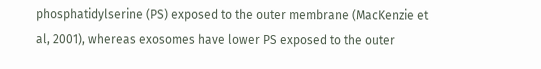phosphatidylserine (PS) exposed to the outer membrane (MacKenzie et al, 2001), whereas exosomes have lower PS exposed to the outer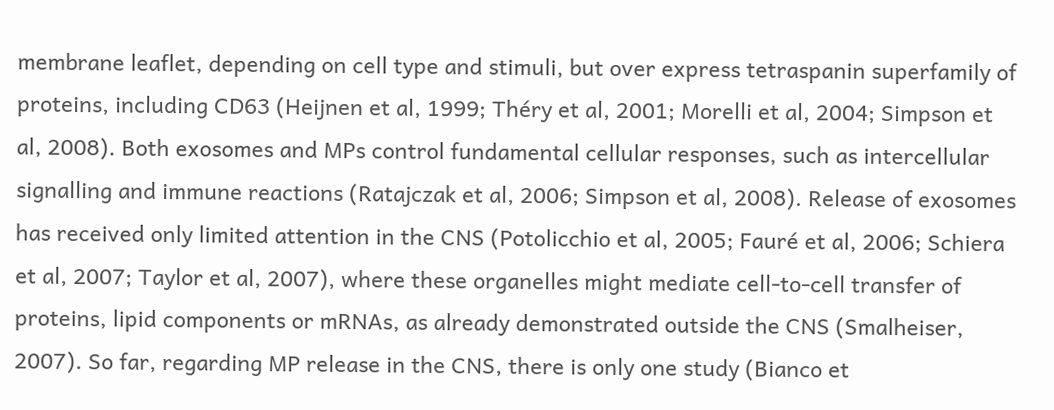membrane leaflet, depending on cell type and stimuli, but over express tetraspanin superfamily of proteins, including CD63 (Heijnen et al, 1999; Théry et al, 2001; Morelli et al, 2004; Simpson et al, 2008). Both exosomes and MPs control fundamental cellular responses, such as intercellular signalling and immune reactions (Ratajczak et al, 2006; Simpson et al, 2008). Release of exosomes has received only limited attention in the CNS (Potolicchio et al, 2005; Fauré et al, 2006; Schiera et al, 2007; Taylor et al, 2007), where these organelles might mediate cell-to-cell transfer of proteins, lipid components or mRNAs, as already demonstrated outside the CNS (Smalheiser, 2007). So far, regarding MP release in the CNS, there is only one study (Bianco et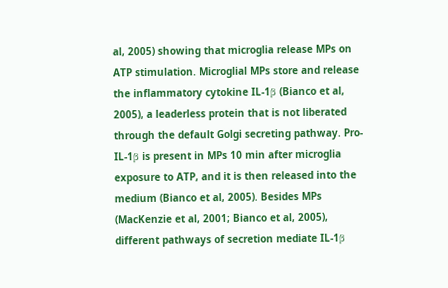al, 2005) showing that microglia release MPs on ATP stimulation. Microglial MPs store and release the inflammatory cytokine IL-1β (Bianco et al, 2005), a leaderless protein that is not liberated through the default Golgi secreting pathway. Pro-IL-1β is present in MPs 10 min after microglia exposure to ATP, and it is then released into the medium (Bianco et al, 2005). Besides MPs (MacKenzie et al, 2001; Bianco et al, 2005), different pathways of secretion mediate IL-1β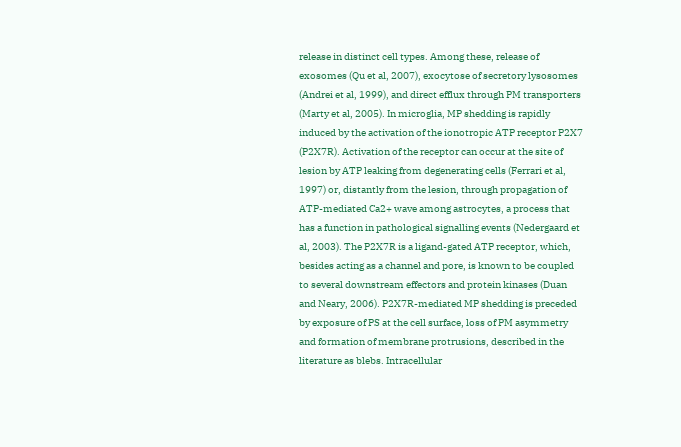release in distinct cell types. Among these, release of exosomes (Qu et al, 2007), exocytose of secretory lysosomes (Andrei et al, 1999), and direct efflux through PM transporters (Marty et al, 2005). In microglia, MP shedding is rapidly induced by the activation of the ionotropic ATP receptor P2X7 (P2X7R). Activation of the receptor can occur at the site of lesion by ATP leaking from degenerating cells (Ferrari et al, 1997) or, distantly from the lesion, through propagation of ATP-mediated Ca2+ wave among astrocytes, a process that has a function in pathological signalling events (Nedergaard et al, 2003). The P2X7R is a ligand-gated ATP receptor, which, besides acting as a channel and pore, is known to be coupled to several downstream effectors and protein kinases (Duan and Neary, 2006). P2X7R-mediated MP shedding is preceded by exposure of PS at the cell surface, loss of PM asymmetry and formation of membrane protrusions, described in the literature as blebs. Intracellular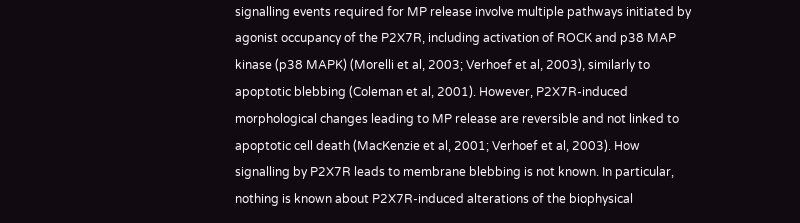signalling events required for MP release involve multiple pathways initiated by agonist occupancy of the P2X7R, including activation of ROCK and p38 MAP kinase (p38 MAPK) (Morelli et al, 2003; Verhoef et al, 2003), similarly to apoptotic blebbing (Coleman et al, 2001). However, P2X7R-induced morphological changes leading to MP release are reversible and not linked to apoptotic cell death (MacKenzie et al, 2001; Verhoef et al, 2003). How signalling by P2X7R leads to membrane blebbing is not known. In particular, nothing is known about P2X7R-induced alterations of the biophysical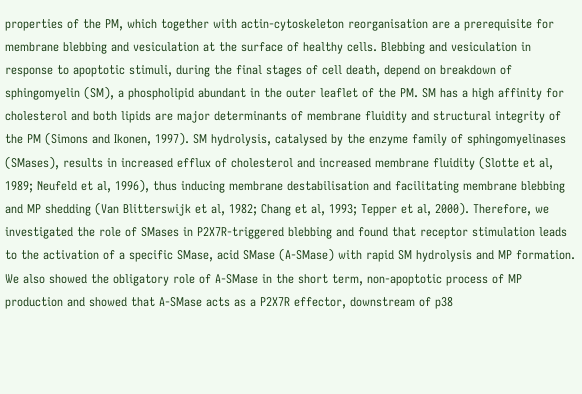properties of the PM, which together with actin-cytoskeleton reorganisation are a prerequisite for membrane blebbing and vesiculation at the surface of healthy cells. Blebbing and vesiculation in response to apoptotic stimuli, during the final stages of cell death, depend on breakdown of sphingomyelin (SM), a phospholipid abundant in the outer leaflet of the PM. SM has a high affinity for cholesterol and both lipids are major determinants of membrane fluidity and structural integrity of the PM (Simons and Ikonen, 1997). SM hydrolysis, catalysed by the enzyme family of sphingomyelinases (SMases), results in increased efflux of cholesterol and increased membrane fluidity (Slotte et al, 1989; Neufeld et al, 1996), thus inducing membrane destabilisation and facilitating membrane blebbing and MP shedding (Van Blitterswijk et al, 1982; Chang et al, 1993; Tepper et al, 2000). Therefore, we investigated the role of SMases in P2X7R-triggered blebbing and found that receptor stimulation leads to the activation of a specific SMase, acid SMase (A-SMase) with rapid SM hydrolysis and MP formation. We also showed the obligatory role of A-SMase in the short term, non-apoptotic process of MP production and showed that A-SMase acts as a P2X7R effector, downstream of p38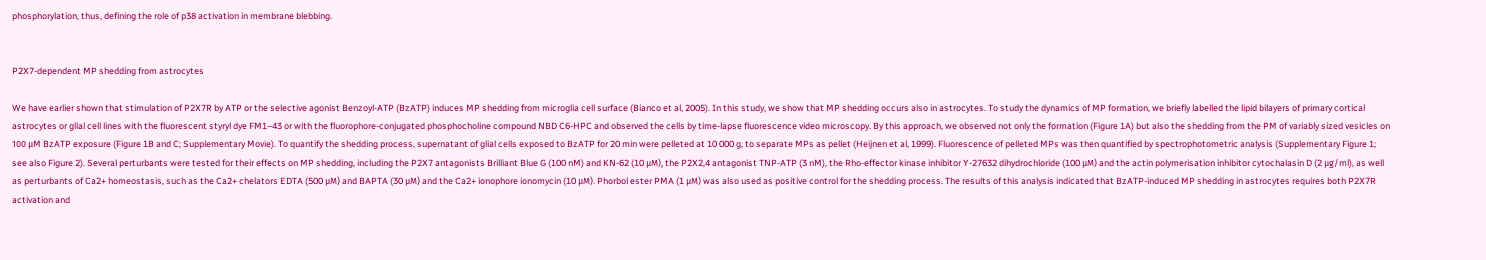phosphorylation, thus, defining the role of p38 activation in membrane blebbing.


P2X7-dependent MP shedding from astrocytes

We have earlier shown that stimulation of P2X7R by ATP or the selective agonist Benzoyl-ATP (BzATP) induces MP shedding from microglia cell surface (Bianco et al, 2005). In this study, we show that MP shedding occurs also in astrocytes. To study the dynamics of MP formation, we briefly labelled the lipid bilayers of primary cortical astrocytes or glial cell lines with the fluorescent styryl dye FM1–43 or with the fluorophore-conjugated phosphocholine compound NBD C6-HPC and observed the cells by time-lapse fluorescence video microscopy. By this approach, we observed not only the formation (Figure 1A) but also the shedding from the PM of variably sized vesicles on 100 μM BzATP exposure (Figure 1B and C; Supplementary Movie). To quantify the shedding process, supernatant of glial cells exposed to BzATP for 20 min were pelleted at 10 000 g, to separate MPs as pellet (Heijnen et al, 1999). Fluorescence of pelleted MPs was then quantified by spectrophotometric analysis (Supplementary Figure 1; see also Figure 2). Several perturbants were tested for their effects on MP shedding, including the P2X7 antagonists Brilliant Blue G (100 nM) and KN-62 (10 μM), the P2X2,4 antagonist TNP-ATP (3 nM), the Rho-effector kinase inhibitor Y-27632 dihydrochloride (100 μM) and the actin polymerisation inhibitor cytochalasin D (2 μg/ml), as well as perturbants of Ca2+ homeostasis, such as the Ca2+ chelators EDTA (500 μM) and BAPTA (30 μM) and the Ca2+ ionophore ionomycin (10 μM). Phorbol ester PMA (1 μM) was also used as positive control for the shedding process. The results of this analysis indicated that BzATP-induced MP shedding in astrocytes requires both P2X7R activation and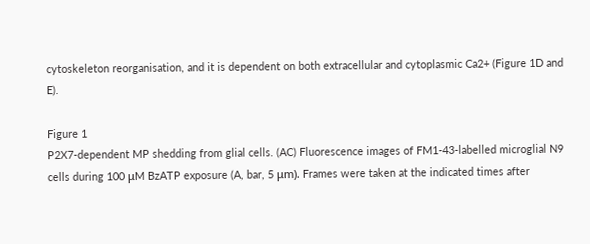cytoskeleton reorganisation, and it is dependent on both extracellular and cytoplasmic Ca2+ (Figure 1D and E).

Figure 1
P2X7-dependent MP shedding from glial cells. (AC) Fluorescence images of FM1-43-labelled microglial N9 cells during 100 μM BzATP exposure (A, bar, 5 μm). Frames were taken at the indicated times after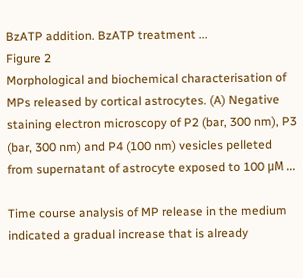BzATP addition. BzATP treatment ...
Figure 2
Morphological and biochemical characterisation of MPs released by cortical astrocytes. (A) Negative staining electron microscopy of P2 (bar, 300 nm), P3 (bar, 300 nm) and P4 (100 nm) vesicles pelleted from supernatant of astrocyte exposed to 100 μM ...

Time course analysis of MP release in the medium indicated a gradual increase that is already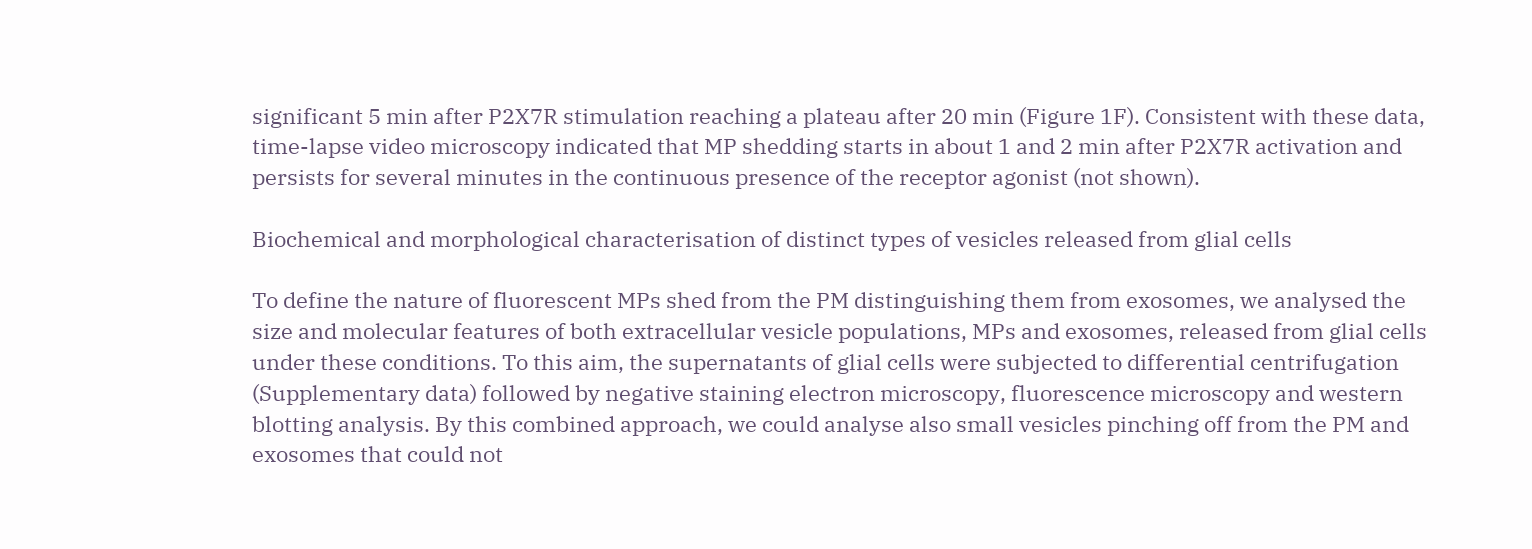significant 5 min after P2X7R stimulation reaching a plateau after 20 min (Figure 1F). Consistent with these data, time-lapse video microscopy indicated that MP shedding starts in about 1 and 2 min after P2X7R activation and persists for several minutes in the continuous presence of the receptor agonist (not shown).

Biochemical and morphological characterisation of distinct types of vesicles released from glial cells

To define the nature of fluorescent MPs shed from the PM distinguishing them from exosomes, we analysed the size and molecular features of both extracellular vesicle populations, MPs and exosomes, released from glial cells under these conditions. To this aim, the supernatants of glial cells were subjected to differential centrifugation (Supplementary data) followed by negative staining electron microscopy, fluorescence microscopy and western blotting analysis. By this combined approach, we could analyse also small vesicles pinching off from the PM and exosomes that could not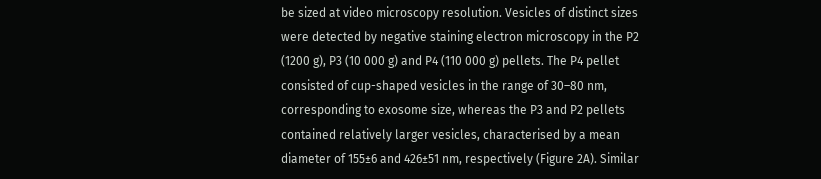be sized at video microscopy resolution. Vesicles of distinct sizes were detected by negative staining electron microscopy in the P2 (1200 g), P3 (10 000 g) and P4 (110 000 g) pellets. The P4 pellet consisted of cup-shaped vesicles in the range of 30–80 nm, corresponding to exosome size, whereas the P3 and P2 pellets contained relatively larger vesicles, characterised by a mean diameter of 155±6 and 426±51 nm, respectively (Figure 2A). Similar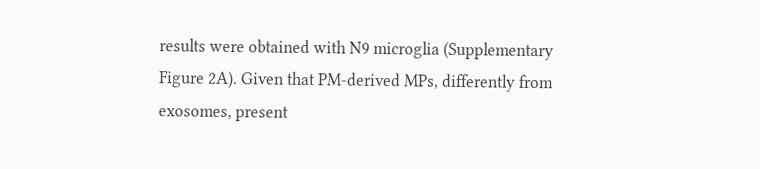results were obtained with N9 microglia (Supplementary Figure 2A). Given that PM-derived MPs, differently from exosomes, present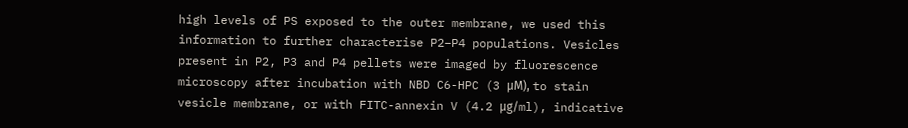high levels of PS exposed to the outer membrane, we used this information to further characterise P2–P4 populations. Vesicles present in P2, P3 and P4 pellets were imaged by fluorescence microscopy after incubation with NBD C6-HPC (3 μM), to stain vesicle membrane, or with FITC-annexin V (4.2 μg/ml), indicative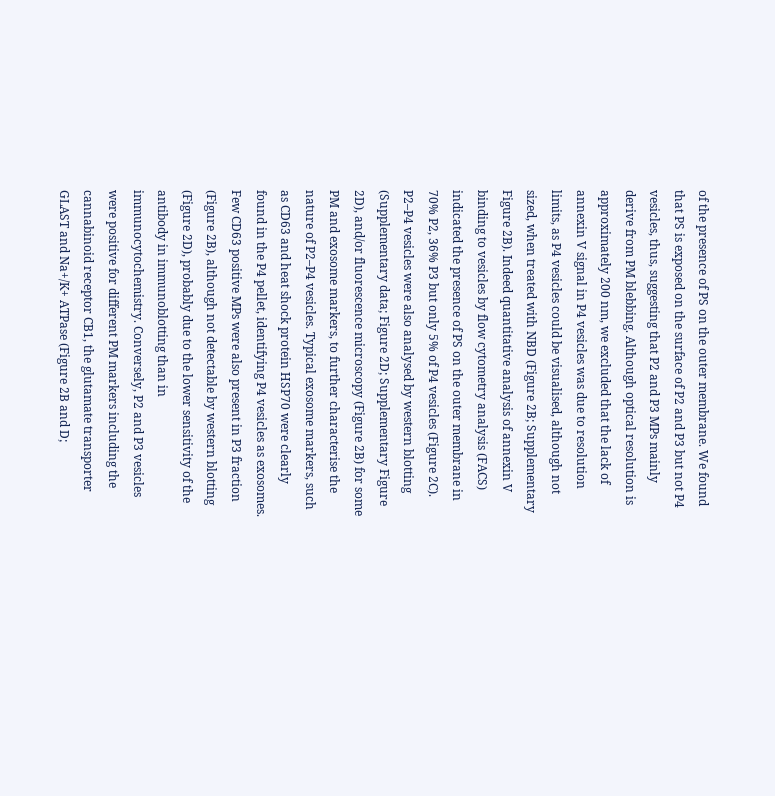of the presence of PS on the outer membrane. We found that PS is exposed on the surface of P2 and P3 but not P4 vesicles, thus, suggesting that P2 and P3 MPs mainly derive from PM blebbing. Although optical resolution is approximately 200 nm, we excluded that the lack of annexin V signal in P4 vesicles was due to resolution limits, as P4 vesicles could be visualised, although not sized, when treated with NBD (Figure 2B; Supplementary Figure 2B). Indeed quantitative analysis of annexin V binding to vesicles by flow cytometry analysis (FACS) indicated the presence of PS on the outer membrane in 70% P2, 36% P3 but only 5% of P4 vesicles (Figure 2C). P2–P4 vesicles were also analysed by western blotting (Supplementary data; Figure 2D; Supplementary Figure 2D), and/or fluorescence microscopy (Figure 2B) for some PM and exosome markers, to further characterise the nature of P2–P4 vesicles. Typical exosome markers, such as CD63 and heat shock protein HSP70 were clearly found in the P4 pellet, identifying P4 vesicles as exosomes. Few CD63 positive MPs were also present in P3 fraction (Figure 2B), although not detectable by western blotting (Figure 2D), probably due to the lower sensitivity of the antibody in immunoblotting than in immunocytochemistry. Conversely, P2 and P3 vesicles were positive for different PM markers including the cannabinoid receptor CB1, the glutamate transporter GLAST and Na+/K+ ATPase (Figure 2B and D;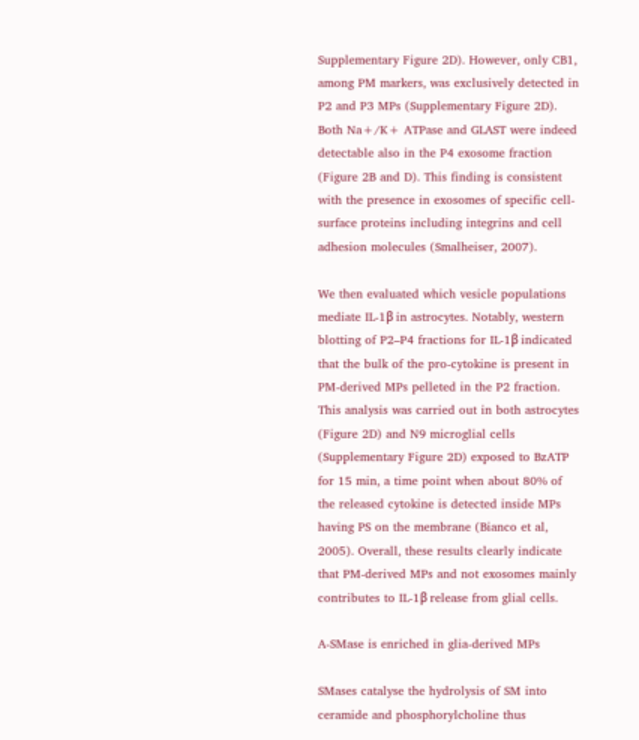Supplementary Figure 2D). However, only CB1, among PM markers, was exclusively detected in P2 and P3 MPs (Supplementary Figure 2D). Both Na+/K+ ATPase and GLAST were indeed detectable also in the P4 exosome fraction (Figure 2B and D). This finding is consistent with the presence in exosomes of specific cell-surface proteins including integrins and cell adhesion molecules (Smalheiser, 2007).

We then evaluated which vesicle populations mediate IL-1β in astrocytes. Notably, western blotting of P2–P4 fractions for IL-1β indicated that the bulk of the pro-cytokine is present in PM-derived MPs pelleted in the P2 fraction. This analysis was carried out in both astrocytes (Figure 2D) and N9 microglial cells (Supplementary Figure 2D) exposed to BzATP for 15 min, a time point when about 80% of the released cytokine is detected inside MPs having PS on the membrane (Bianco et al, 2005). Overall, these results clearly indicate that PM-derived MPs and not exosomes mainly contributes to IL-1β release from glial cells.

A-SMase is enriched in glia-derived MPs

SMases catalyse the hydrolysis of SM into ceramide and phosphorylcholine thus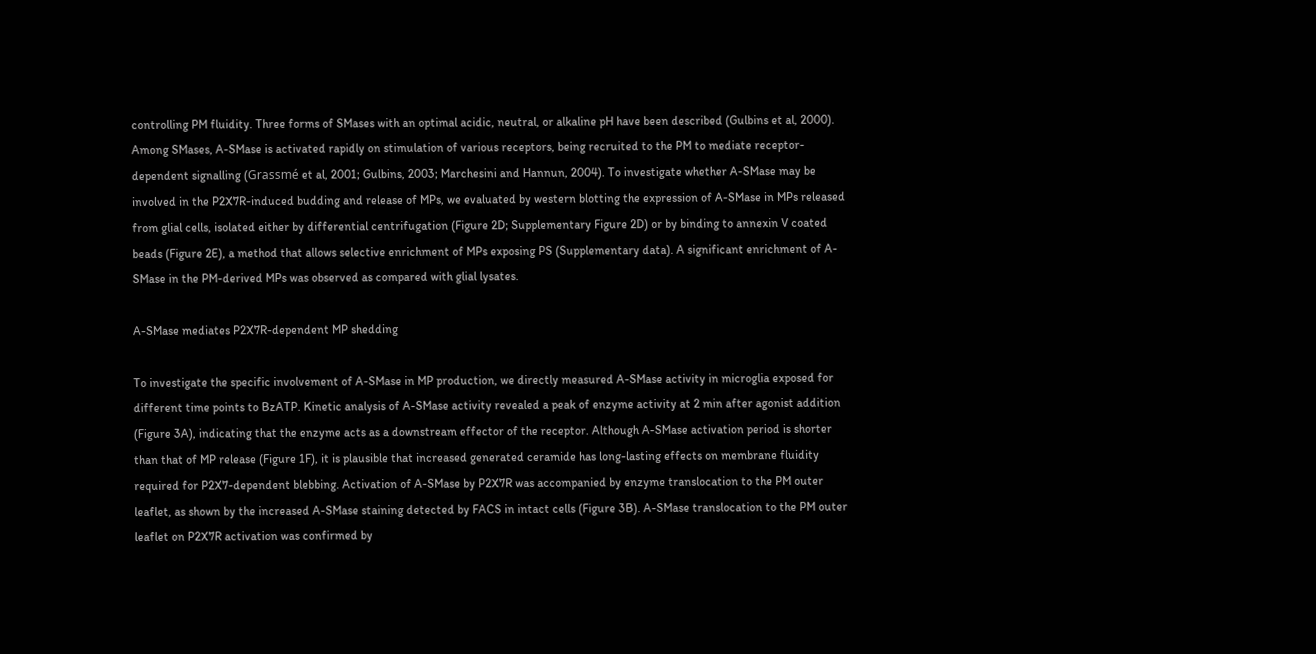controlling PM fluidity. Three forms of SMases with an optimal acidic, neutral, or alkaline pH have been described (Gulbins et al, 2000). Among SMases, A-SMase is activated rapidly on stimulation of various receptors, being recruited to the PM to mediate receptor-dependent signalling (Grassmé et al, 2001; Gulbins, 2003; Marchesini and Hannun, 2004). To investigate whether A-SMase may be involved in the P2X7R-induced budding and release of MPs, we evaluated by western blotting the expression of A-SMase in MPs released from glial cells, isolated either by differential centrifugation (Figure 2D; Supplementary Figure 2D) or by binding to annexin V coated beads (Figure 2E), a method that allows selective enrichment of MPs exposing PS (Supplementary data). A significant enrichment of A-SMase in the PM-derived MPs was observed as compared with glial lysates.

A-SMase mediates P2X7R-dependent MP shedding

To investigate the specific involvement of A-SMase in MP production, we directly measured A-SMase activity in microglia exposed for different time points to BzATP. Kinetic analysis of A-SMase activity revealed a peak of enzyme activity at 2 min after agonist addition (Figure 3A), indicating that the enzyme acts as a downstream effector of the receptor. Although A-SMase activation period is shorter than that of MP release (Figure 1F), it is plausible that increased generated ceramide has long-lasting effects on membrane fluidity required for P2X7-dependent blebbing. Activation of A-SMase by P2X7R was accompanied by enzyme translocation to the PM outer leaflet, as shown by the increased A-SMase staining detected by FACS in intact cells (Figure 3B). A-SMase translocation to the PM outer leaflet on P2X7R activation was confirmed by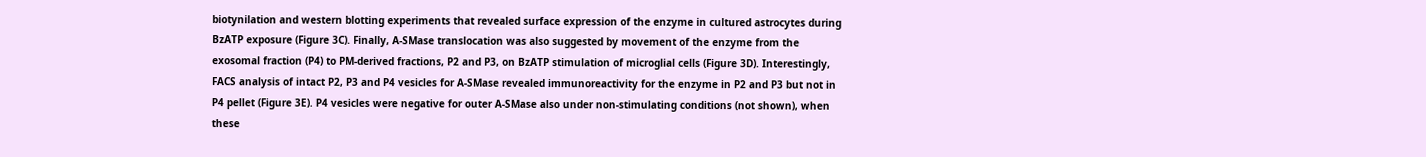biotynilation and western blotting experiments that revealed surface expression of the enzyme in cultured astrocytes during BzATP exposure (Figure 3C). Finally, A-SMase translocation was also suggested by movement of the enzyme from the exosomal fraction (P4) to PM-derived fractions, P2 and P3, on BzATP stimulation of microglial cells (Figure 3D). Interestingly, FACS analysis of intact P2, P3 and P4 vesicles for A-SMase revealed immunoreactivity for the enzyme in P2 and P3 but not in P4 pellet (Figure 3E). P4 vesicles were negative for outer A-SMase also under non-stimulating conditions (not shown), when these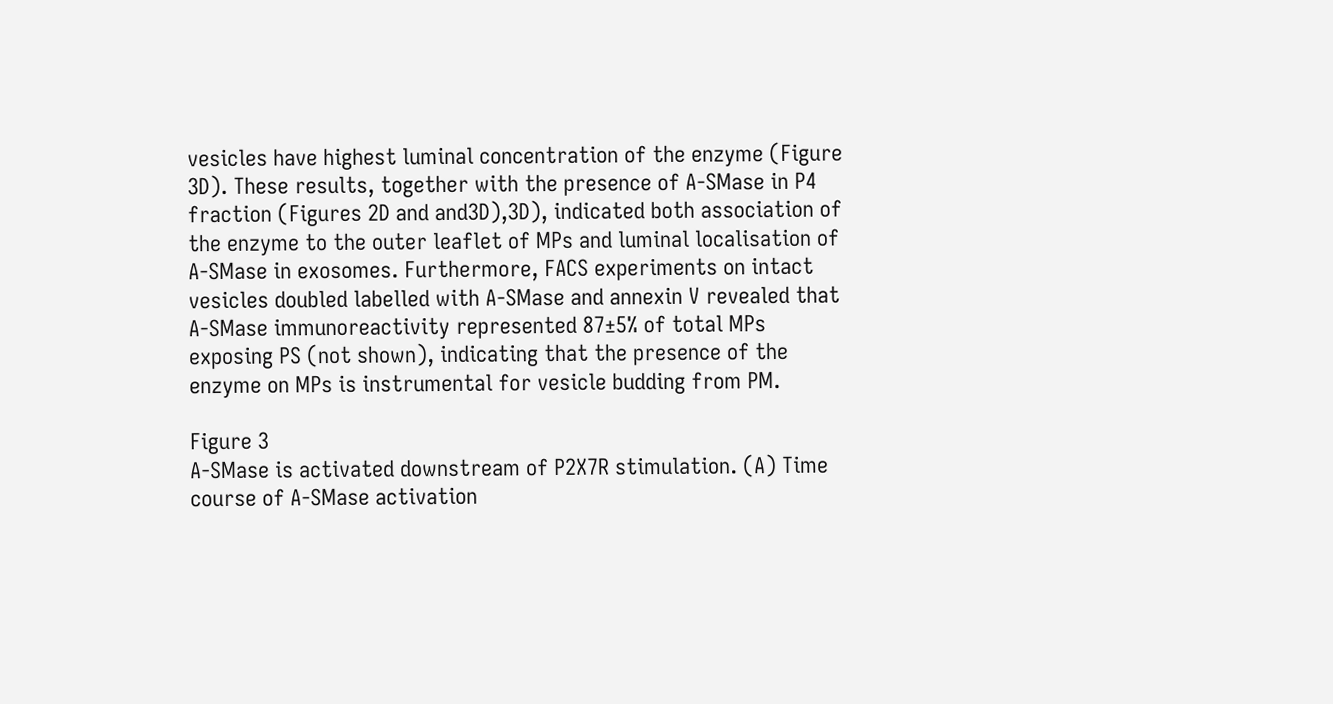vesicles have highest luminal concentration of the enzyme (Figure 3D). These results, together with the presence of A-SMase in P4 fraction (Figures 2D and and3D),3D), indicated both association of the enzyme to the outer leaflet of MPs and luminal localisation of A-SMase in exosomes. Furthermore, FACS experiments on intact vesicles doubled labelled with A-SMase and annexin V revealed that A-SMase immunoreactivity represented 87±5% of total MPs exposing PS (not shown), indicating that the presence of the enzyme on MPs is instrumental for vesicle budding from PM.

Figure 3
A-SMase is activated downstream of P2X7R stimulation. (A) Time course of A-SMase activation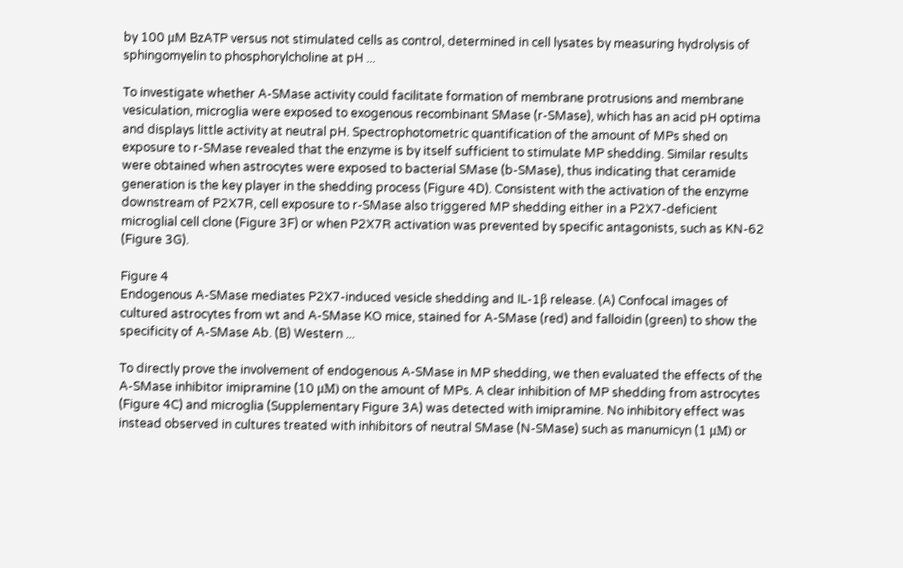by 100 μM BzATP versus not stimulated cells as control, determined in cell lysates by measuring hydrolysis of sphingomyelin to phosphorylcholine at pH ...

To investigate whether A-SMase activity could facilitate formation of membrane protrusions and membrane vesiculation, microglia were exposed to exogenous recombinant SMase (r-SMase), which has an acid pH optima and displays little activity at neutral pH. Spectrophotometric quantification of the amount of MPs shed on exposure to r-SMase revealed that the enzyme is by itself sufficient to stimulate MP shedding. Similar results were obtained when astrocytes were exposed to bacterial SMase (b-SMase), thus indicating that ceramide generation is the key player in the shedding process (Figure 4D). Consistent with the activation of the enzyme downstream of P2X7R, cell exposure to r-SMase also triggered MP shedding either in a P2X7-deficient microglial cell clone (Figure 3F) or when P2X7R activation was prevented by specific antagonists, such as KN-62 (Figure 3G).

Figure 4
Endogenous A-SMase mediates P2X7-induced vesicle shedding and IL-1β release. (A) Confocal images of cultured astrocytes from wt and A-SMase KO mice, stained for A-SMase (red) and falloidin (green) to show the specificity of A-SMase Ab. (B) Western ...

To directly prove the involvement of endogenous A-SMase in MP shedding, we then evaluated the effects of the A-SMase inhibitor imipramine (10 μM) on the amount of MPs. A clear inhibition of MP shedding from astrocytes (Figure 4C) and microglia (Supplementary Figure 3A) was detected with imipramine. No inhibitory effect was instead observed in cultures treated with inhibitors of neutral SMase (N-SMase) such as manumicyn (1 μM) or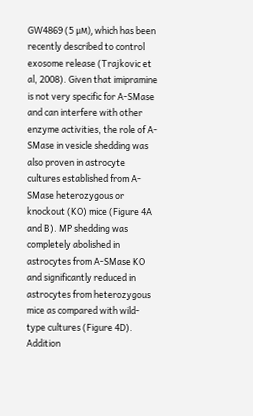GW4869 (5 μM), which has been recently described to control exosome release (Trajkovic et al, 2008). Given that imipramine is not very specific for A-SMase and can interfere with other enzyme activities, the role of A-SMase in vesicle shedding was also proven in astrocyte cultures established from A-SMase heterozygous or knockout (KO) mice (Figure 4A and B). MP shedding was completely abolished in astrocytes from A-SMase KO and significantly reduced in astrocytes from heterozygous mice as compared with wild-type cultures (Figure 4D). Addition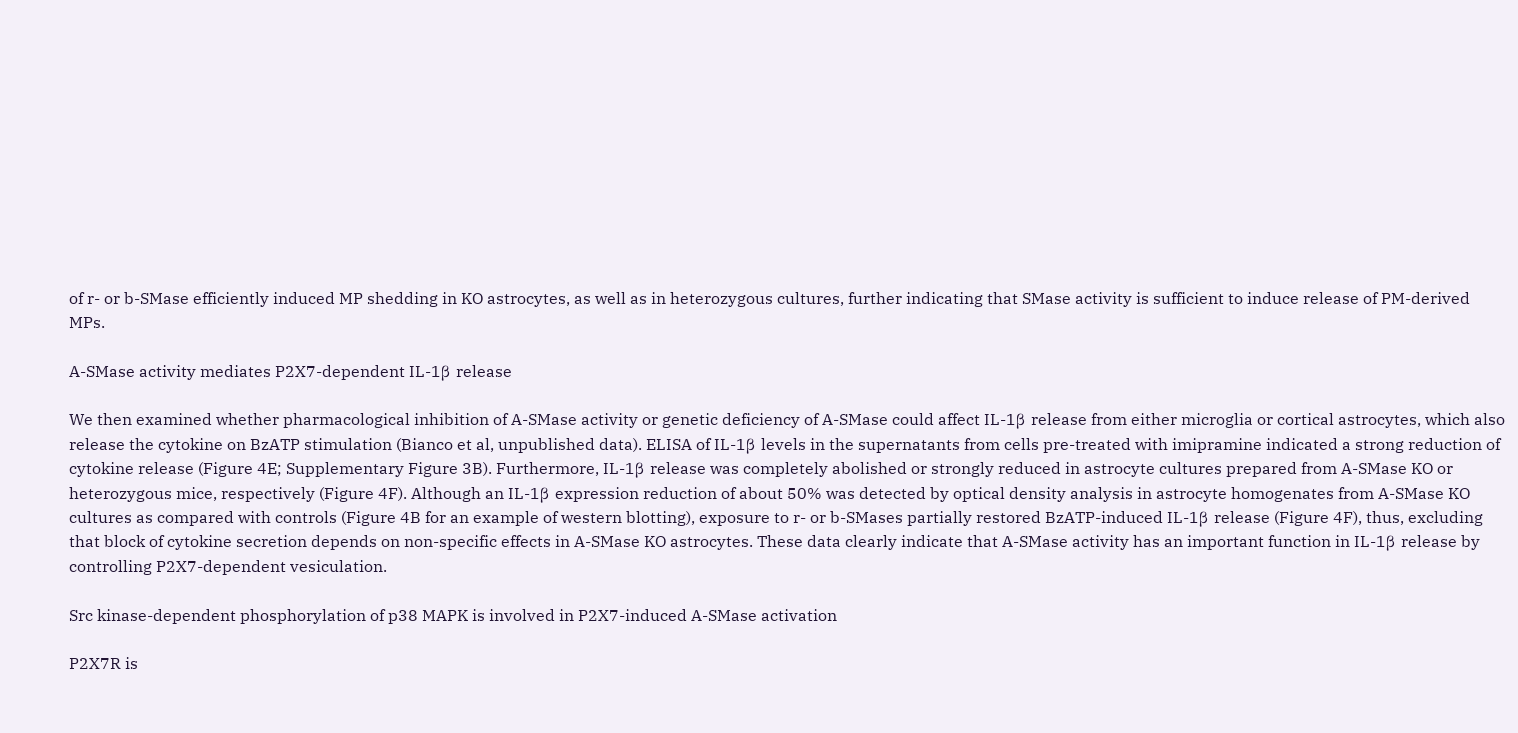of r- or b-SMase efficiently induced MP shedding in KO astrocytes, as well as in heterozygous cultures, further indicating that SMase activity is sufficient to induce release of PM-derived MPs.

A-SMase activity mediates P2X7-dependent IL-1β release

We then examined whether pharmacological inhibition of A-SMase activity or genetic deficiency of A-SMase could affect IL-1β release from either microglia or cortical astrocytes, which also release the cytokine on BzATP stimulation (Bianco et al, unpublished data). ELISA of IL-1β levels in the supernatants from cells pre-treated with imipramine indicated a strong reduction of cytokine release (Figure 4E; Supplementary Figure 3B). Furthermore, IL-1β release was completely abolished or strongly reduced in astrocyte cultures prepared from A-SMase KO or heterozygous mice, respectively (Figure 4F). Although an IL-1β expression reduction of about 50% was detected by optical density analysis in astrocyte homogenates from A-SMase KO cultures as compared with controls (Figure 4B for an example of western blotting), exposure to r- or b-SMases partially restored BzATP-induced IL-1β release (Figure 4F), thus, excluding that block of cytokine secretion depends on non-specific effects in A-SMase KO astrocytes. These data clearly indicate that A-SMase activity has an important function in IL-1β release by controlling P2X7-dependent vesiculation.

Src kinase-dependent phosphorylation of p38 MAPK is involved in P2X7-induced A-SMase activation

P2X7R is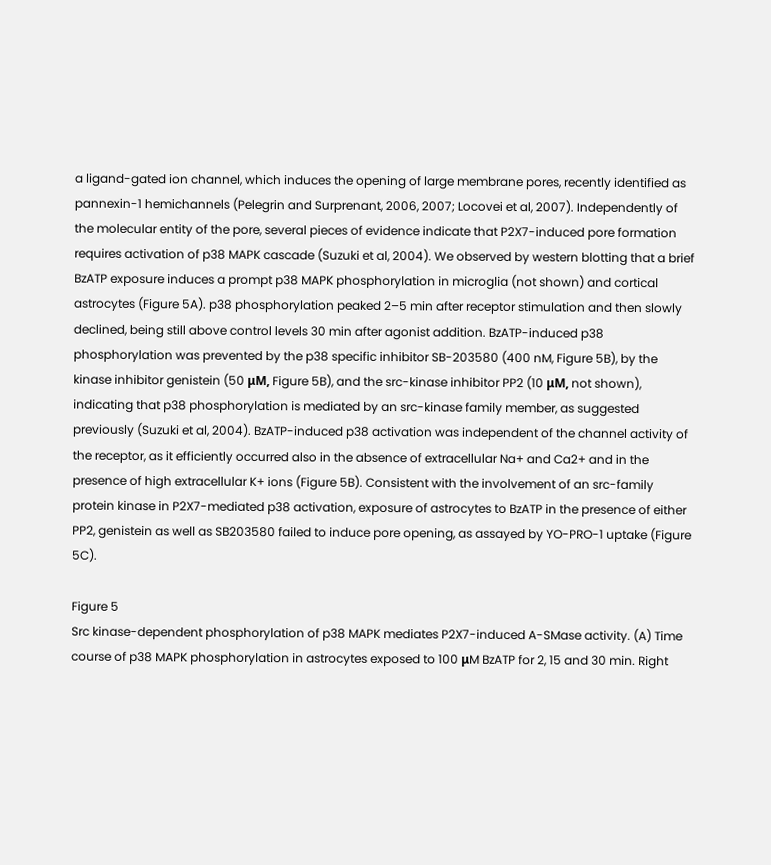a ligand-gated ion channel, which induces the opening of large membrane pores, recently identified as pannexin-1 hemichannels (Pelegrin and Surprenant, 2006, 2007; Locovei et al, 2007). Independently of the molecular entity of the pore, several pieces of evidence indicate that P2X7-induced pore formation requires activation of p38 MAPK cascade (Suzuki et al, 2004). We observed by western blotting that a brief BzATP exposure induces a prompt p38 MAPK phosphorylation in microglia (not shown) and cortical astrocytes (Figure 5A). p38 phosphorylation peaked 2–5 min after receptor stimulation and then slowly declined, being still above control levels 30 min after agonist addition. BzATP-induced p38 phosphorylation was prevented by the p38 specific inhibitor SB-203580 (400 nM, Figure 5B), by the kinase inhibitor genistein (50 μM, Figure 5B), and the src-kinase inhibitor PP2 (10 μM, not shown), indicating that p38 phosphorylation is mediated by an src-kinase family member, as suggested previously (Suzuki et al, 2004). BzATP-induced p38 activation was independent of the channel activity of the receptor, as it efficiently occurred also in the absence of extracellular Na+ and Ca2+ and in the presence of high extracellular K+ ions (Figure 5B). Consistent with the involvement of an src-family protein kinase in P2X7-mediated p38 activation, exposure of astrocytes to BzATP in the presence of either PP2, genistein as well as SB203580 failed to induce pore opening, as assayed by YO-PRO-1 uptake (Figure 5C).

Figure 5
Src kinase-dependent phosphorylation of p38 MAPK mediates P2X7-induced A-SMase activity. (A) Time course of p38 MAPK phosphorylation in astrocytes exposed to 100 μM BzATP for 2, 15 and 30 min. Right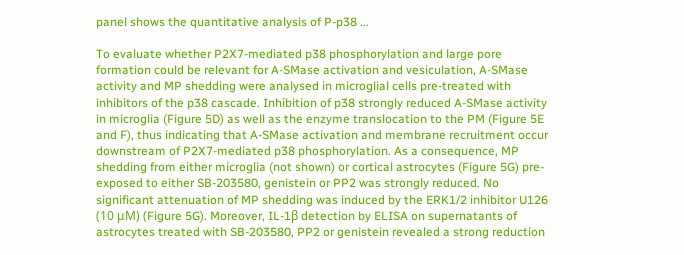panel shows the quantitative analysis of P-p38 ...

To evaluate whether P2X7-mediated p38 phosphorylation and large pore formation could be relevant for A-SMase activation and vesiculation, A-SMase activity and MP shedding were analysed in microglial cells pre-treated with inhibitors of the p38 cascade. Inhibition of p38 strongly reduced A-SMase activity in microglia (Figure 5D) as well as the enzyme translocation to the PM (Figure 5E and F), thus indicating that A-SMase activation and membrane recruitment occur downstream of P2X7-mediated p38 phosphorylation. As a consequence, MP shedding from either microglia (not shown) or cortical astrocytes (Figure 5G) pre-exposed to either SB-203580, genistein or PP2 was strongly reduced. No significant attenuation of MP shedding was induced by the ERK1/2 inhibitor U126 (10 μM) (Figure 5G). Moreover, IL-1β detection by ELISA on supernatants of astrocytes treated with SB-203580, PP2 or genistein revealed a strong reduction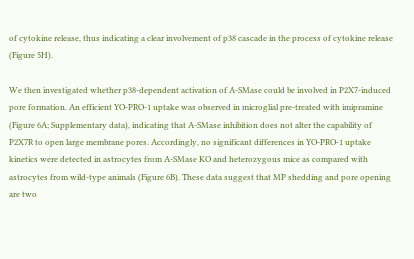of cytokine release, thus indicating a clear involvement of p38 cascade in the process of cytokine release (Figure 5H).

We then investigated whether p38-dependent activation of A-SMase could be involved in P2X7-induced pore formation. An efficient YO-PRO-1 uptake was observed in microglial pre-treated with imipramine (Figure 6A; Supplementary data), indicating that A-SMase inhibition does not alter the capability of P2X7R to open large membrane pores. Accordingly, no significant differences in YO-PRO-1 uptake kinetics were detected in astrocytes from A-SMase KO and heterozygous mice as compared with astrocytes from wild-type animals (Figure 6B). These data suggest that MP shedding and pore opening are two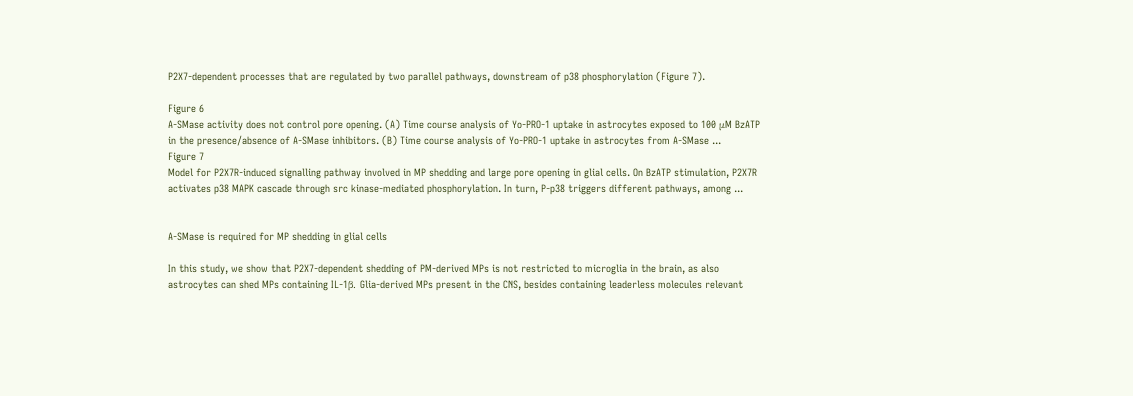P2X7-dependent processes that are regulated by two parallel pathways, downstream of p38 phosphorylation (Figure 7).

Figure 6
A-SMase activity does not control pore opening. (A) Time course analysis of Yo-PRO-1 uptake in astrocytes exposed to 100 μM BzATP in the presence/absence of A-SMase inhibitors. (B) Time course analysis of Yo-PRO-1 uptake in astrocytes from A-SMase ...
Figure 7
Model for P2X7R-induced signalling pathway involved in MP shedding and large pore opening in glial cells. On BzATP stimulation, P2X7R activates p38 MAPK cascade through src kinase-mediated phosphorylation. In turn, P-p38 triggers different pathways, among ...


A-SMase is required for MP shedding in glial cells

In this study, we show that P2X7-dependent shedding of PM-derived MPs is not restricted to microglia in the brain, as also astrocytes can shed MPs containing IL-1β. Glia-derived MPs present in the CNS, besides containing leaderless molecules relevant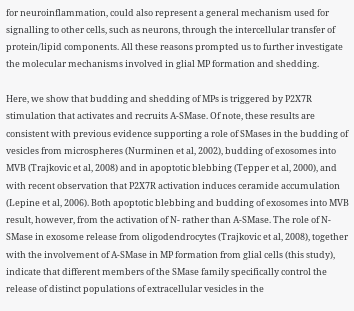for neuroinflammation, could also represent a general mechanism used for signalling to other cells, such as neurons, through the intercellular transfer of protein/lipid components. All these reasons prompted us to further investigate the molecular mechanisms involved in glial MP formation and shedding.

Here, we show that budding and shedding of MPs is triggered by P2X7R stimulation that activates and recruits A-SMase. Of note, these results are consistent with previous evidence supporting a role of SMases in the budding of vesicles from microspheres (Nurminen et al, 2002), budding of exosomes into MVB (Trajkovic et al, 2008) and in apoptotic blebbing (Tepper et al, 2000), and with recent observation that P2X7R activation induces ceramide accumulation (Lepine et al, 2006). Both apoptotic blebbing and budding of exosomes into MVB result, however, from the activation of N- rather than A-SMase. The role of N-SMase in exosome release from oligodendrocytes (Trajkovic et al, 2008), together with the involvement of A-SMase in MP formation from glial cells (this study), indicate that different members of the SMase family specifically control the release of distinct populations of extracellular vesicles in the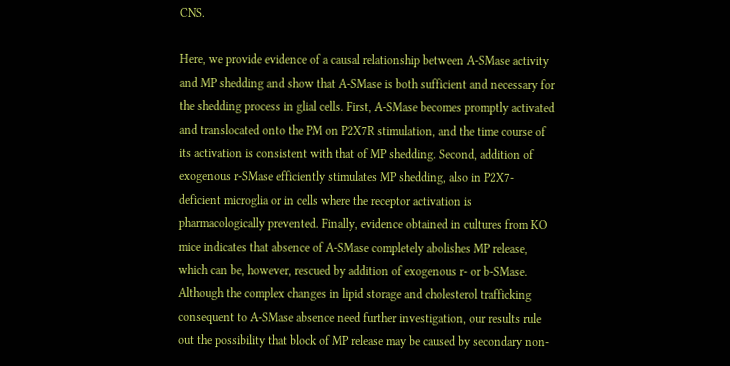CNS.

Here, we provide evidence of a causal relationship between A-SMase activity and MP shedding and show that A-SMase is both sufficient and necessary for the shedding process in glial cells. First, A-SMase becomes promptly activated and translocated onto the PM on P2X7R stimulation, and the time course of its activation is consistent with that of MP shedding. Second, addition of exogenous r-SMase efficiently stimulates MP shedding, also in P2X7-deficient microglia or in cells where the receptor activation is pharmacologically prevented. Finally, evidence obtained in cultures from KO mice indicates that absence of A-SMase completely abolishes MP release, which can be, however, rescued by addition of exogenous r- or b-SMase. Although the complex changes in lipid storage and cholesterol trafficking consequent to A-SMase absence need further investigation, our results rule out the possibility that block of MP release may be caused by secondary non-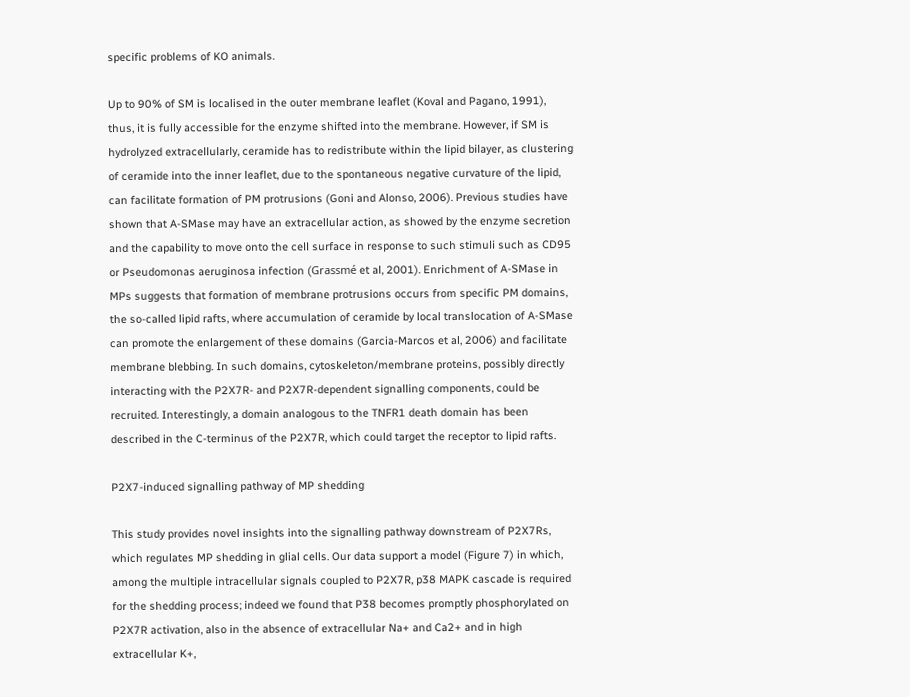specific problems of KO animals.

Up to 90% of SM is localised in the outer membrane leaflet (Koval and Pagano, 1991), thus, it is fully accessible for the enzyme shifted into the membrane. However, if SM is hydrolyzed extracellularly, ceramide has to redistribute within the lipid bilayer, as clustering of ceramide into the inner leaflet, due to the spontaneous negative curvature of the lipid, can facilitate formation of PM protrusions (Goni and Alonso, 2006). Previous studies have shown that A-SMase may have an extracellular action, as showed by the enzyme secretion and the capability to move onto the cell surface in response to such stimuli such as CD95 or Pseudomonas aeruginosa infection (Grassmé et al, 2001). Enrichment of A-SMase in MPs suggests that formation of membrane protrusions occurs from specific PM domains, the so-called lipid rafts, where accumulation of ceramide by local translocation of A-SMase can promote the enlargement of these domains (Garcia-Marcos et al, 2006) and facilitate membrane blebbing. In such domains, cytoskeleton/membrane proteins, possibly directly interacting with the P2X7R- and P2X7R-dependent signalling components, could be recruited. Interestingly, a domain analogous to the TNFR1 death domain has been described in the C-terminus of the P2X7R, which could target the receptor to lipid rafts.

P2X7-induced signalling pathway of MP shedding

This study provides novel insights into the signalling pathway downstream of P2X7Rs, which regulates MP shedding in glial cells. Our data support a model (Figure 7) in which, among the multiple intracellular signals coupled to P2X7R, p38 MAPK cascade is required for the shedding process; indeed we found that P38 becomes promptly phosphorylated on P2X7R activation, also in the absence of extracellular Na+ and Ca2+ and in high extracellular K+,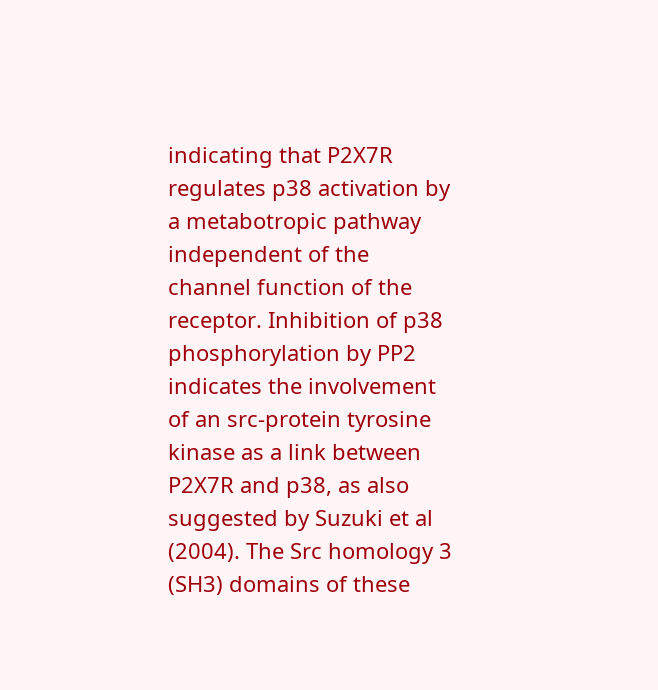indicating that P2X7R regulates p38 activation by a metabotropic pathway independent of the channel function of the receptor. Inhibition of p38 phosphorylation by PP2 indicates the involvement of an src-protein tyrosine kinase as a link between P2X7R and p38, as also suggested by Suzuki et al (2004). The Src homology 3 (SH3) domains of these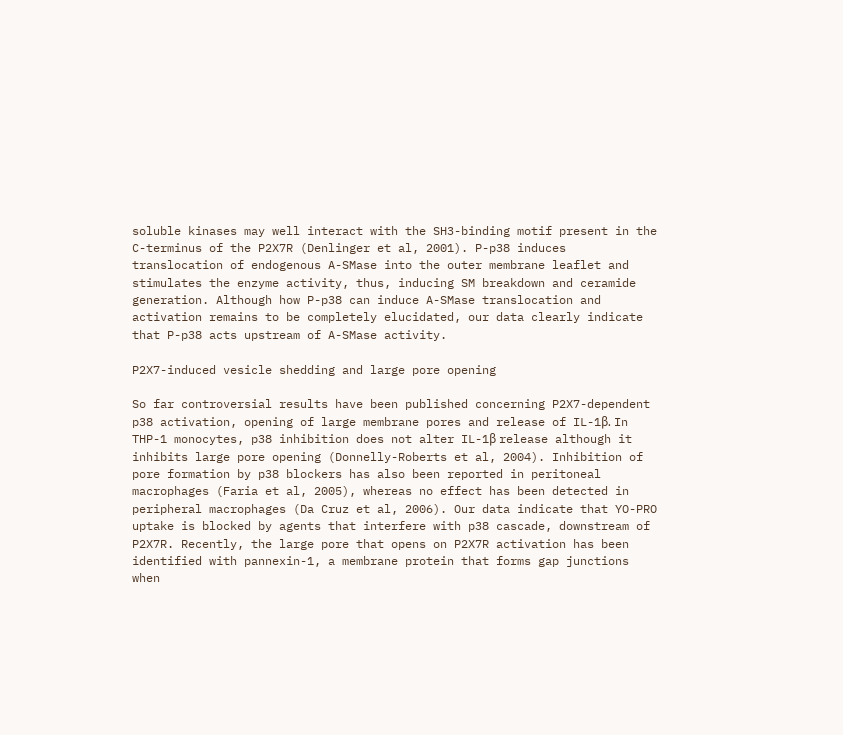soluble kinases may well interact with the SH3-binding motif present in the C-terminus of the P2X7R (Denlinger et al, 2001). P-p38 induces translocation of endogenous A-SMase into the outer membrane leaflet and stimulates the enzyme activity, thus, inducing SM breakdown and ceramide generation. Although how P-p38 can induce A-SMase translocation and activation remains to be completely elucidated, our data clearly indicate that P-p38 acts upstream of A-SMase activity.

P2X7-induced vesicle shedding and large pore opening

So far controversial results have been published concerning P2X7-dependent p38 activation, opening of large membrane pores and release of IL-1β. In THP-1 monocytes, p38 inhibition does not alter IL-1β release although it inhibits large pore opening (Donnelly-Roberts et al, 2004). Inhibition of pore formation by p38 blockers has also been reported in peritoneal macrophages (Faria et al, 2005), whereas no effect has been detected in peripheral macrophages (Da Cruz et al, 2006). Our data indicate that YO-PRO uptake is blocked by agents that interfere with p38 cascade, downstream of P2X7R. Recently, the large pore that opens on P2X7R activation has been identified with pannexin-1, a membrane protein that forms gap junctions when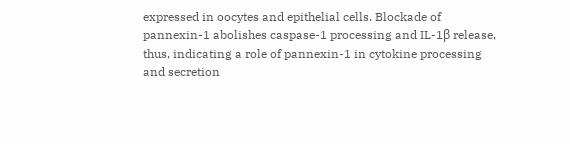expressed in oocytes and epithelial cells. Blockade of pannexin-1 abolishes caspase-1 processing and IL-1β release, thus, indicating a role of pannexin-1 in cytokine processing and secretion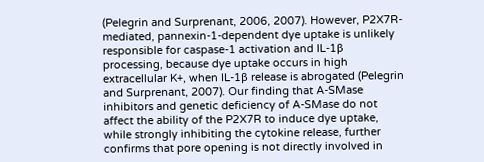(Pelegrin and Surprenant, 2006, 2007). However, P2X7R-mediated, pannexin-1-dependent dye uptake is unlikely responsible for caspase-1 activation and IL-1β processing, because dye uptake occurs in high extracellular K+, when IL-1β release is abrogated (Pelegrin and Surprenant, 2007). Our finding that A-SMase inhibitors and genetic deficiency of A-SMase do not affect the ability of the P2X7R to induce dye uptake, while strongly inhibiting the cytokine release, further confirms that pore opening is not directly involved in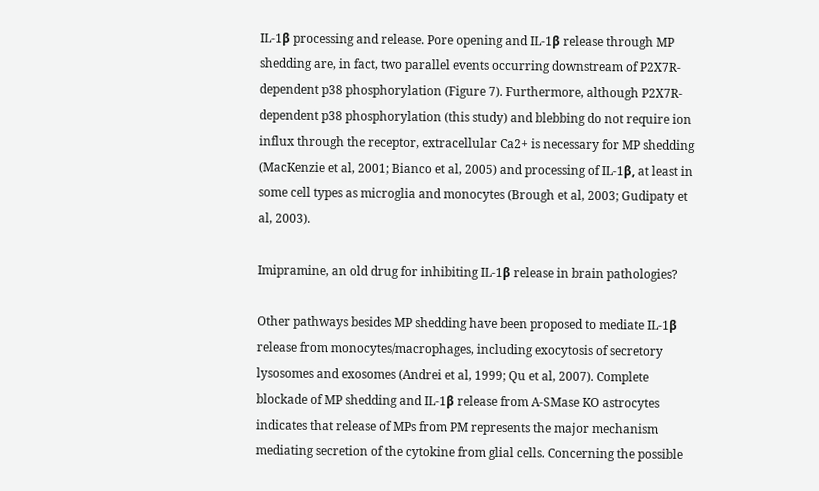IL-1β processing and release. Pore opening and IL-1β release through MP shedding are, in fact, two parallel events occurring downstream of P2X7R-dependent p38 phosphorylation (Figure 7). Furthermore, although P2X7R-dependent p38 phosphorylation (this study) and blebbing do not require ion influx through the receptor, extracellular Ca2+ is necessary for MP shedding (MacKenzie et al, 2001; Bianco et al, 2005) and processing of IL-1β, at least in some cell types as microglia and monocytes (Brough et al, 2003; Gudipaty et al, 2003).

Imipramine, an old drug for inhibiting IL-1β release in brain pathologies?

Other pathways besides MP shedding have been proposed to mediate IL-1β release from monocytes/macrophages, including exocytosis of secretory lysosomes and exosomes (Andrei et al, 1999; Qu et al, 2007). Complete blockade of MP shedding and IL-1β release from A-SMase KO astrocytes indicates that release of MPs from PM represents the major mechanism mediating secretion of the cytokine from glial cells. Concerning the possible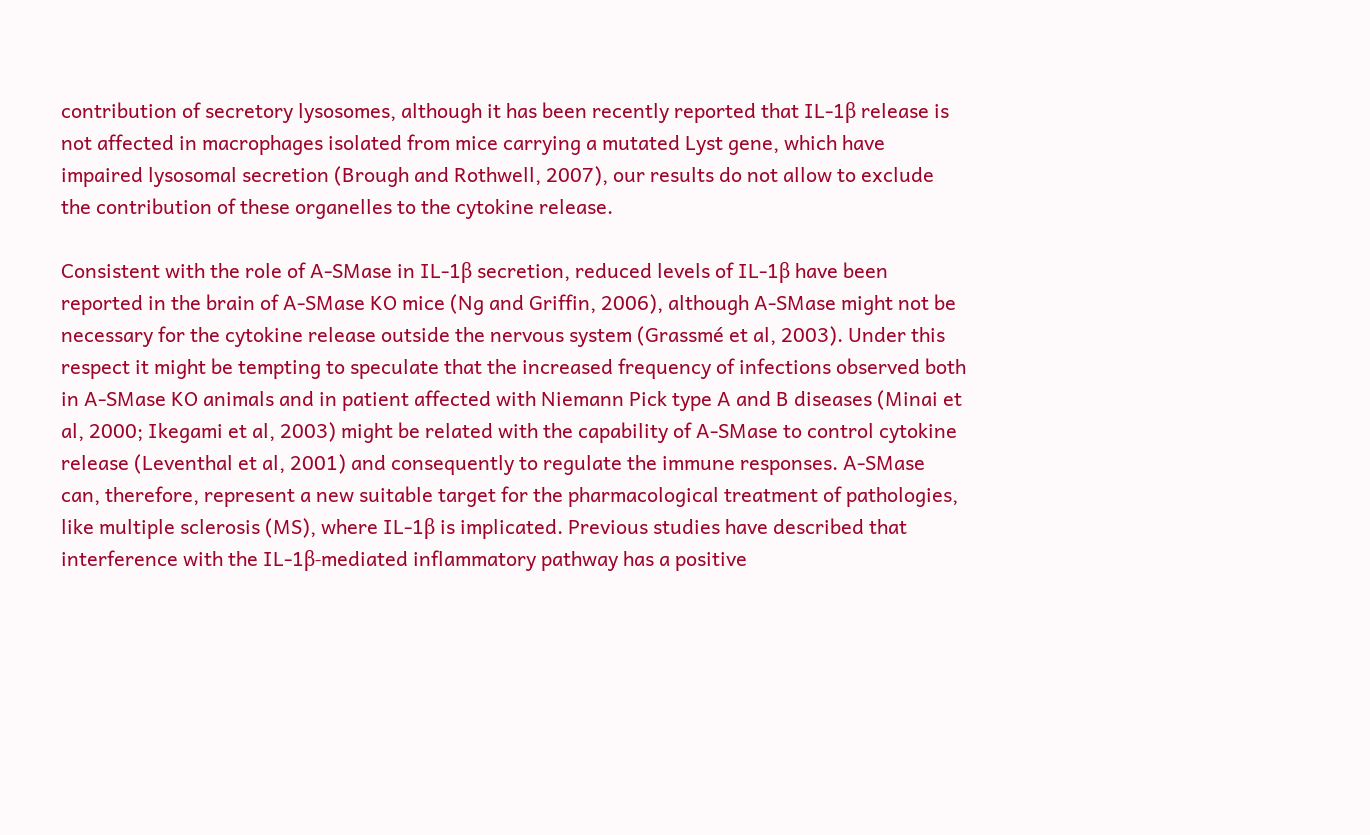contribution of secretory lysosomes, although it has been recently reported that IL-1β release is not affected in macrophages isolated from mice carrying a mutated Lyst gene, which have impaired lysosomal secretion (Brough and Rothwell, 2007), our results do not allow to exclude the contribution of these organelles to the cytokine release.

Consistent with the role of A-SMase in IL-1β secretion, reduced levels of IL-1β have been reported in the brain of A-SMase KO mice (Ng and Griffin, 2006), although A-SMase might not be necessary for the cytokine release outside the nervous system (Grassmé et al, 2003). Under this respect it might be tempting to speculate that the increased frequency of infections observed both in A-SMase KO animals and in patient affected with Niemann Pick type A and B diseases (Minai et al, 2000; Ikegami et al, 2003) might be related with the capability of A-SMase to control cytokine release (Leventhal et al, 2001) and consequently to regulate the immune responses. A-SMase can, therefore, represent a new suitable target for the pharmacological treatment of pathologies, like multiple sclerosis (MS), where IL-1β is implicated. Previous studies have described that interference with the IL-1β-mediated inflammatory pathway has a positive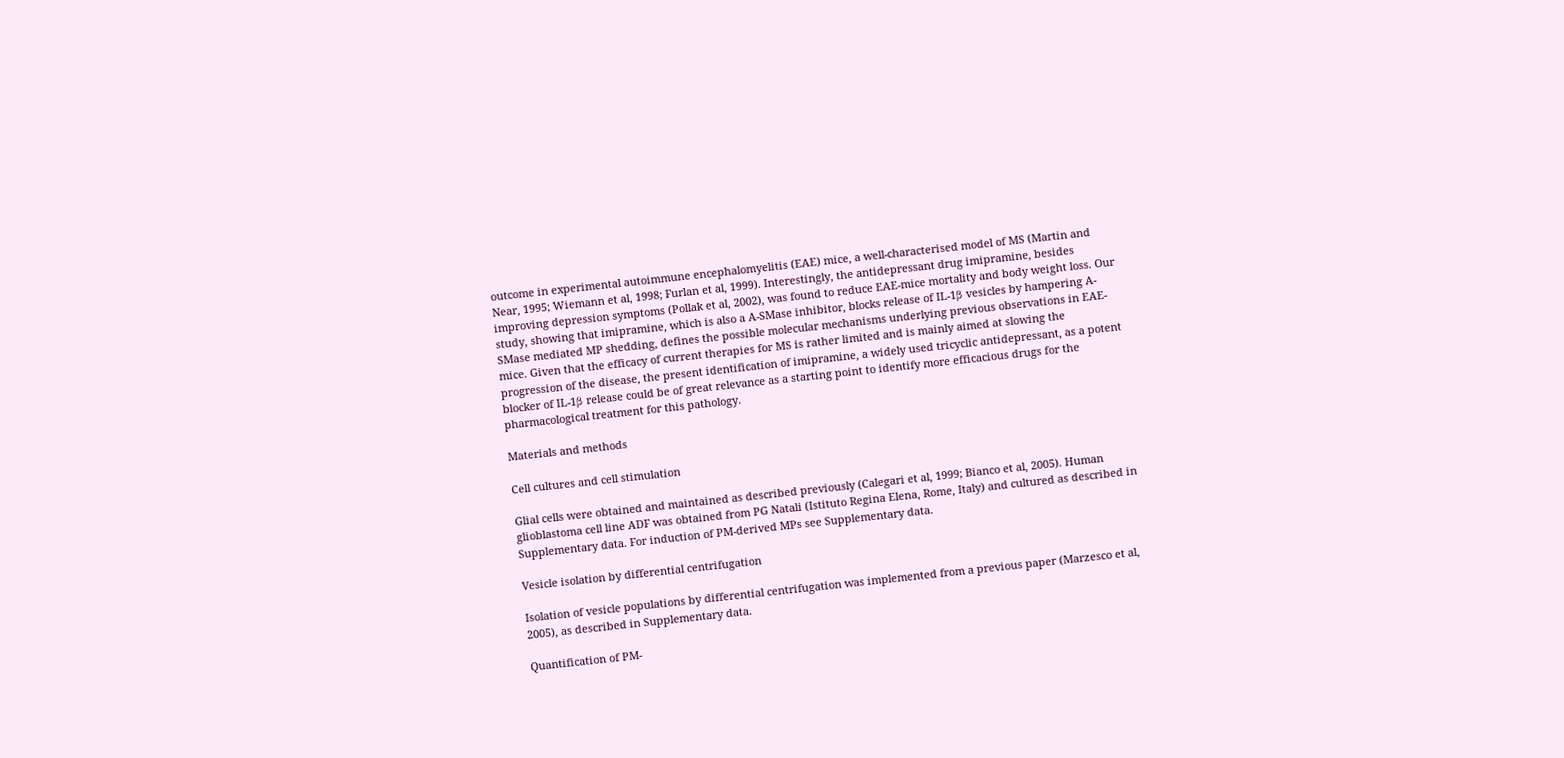outcome in experimental autoimmune encephalomyelitis (EAE) mice, a well-characterised model of MS (Martin and Near, 1995; Wiemann et al, 1998; Furlan et al, 1999). Interestingly, the antidepressant drug imipramine, besides improving depression symptoms (Pollak et al, 2002), was found to reduce EAE-mice mortality and body weight loss. Our study, showing that imipramine, which is also a A-SMase inhibitor, blocks release of IL-1β vesicles by hampering A-SMase mediated MP shedding, defines the possible molecular mechanisms underlying previous observations in EAE-mice. Given that the efficacy of current therapies for MS is rather limited and is mainly aimed at slowing the progression of the disease, the present identification of imipramine, a widely used tricyclic antidepressant, as a potent blocker of IL-1β release could be of great relevance as a starting point to identify more efficacious drugs for the pharmacological treatment for this pathology.

Materials and methods

Cell cultures and cell stimulation

Glial cells were obtained and maintained as described previously (Calegari et al, 1999; Bianco et al, 2005). Human glioblastoma cell line ADF was obtained from PG Natali (Istituto Regina Elena, Rome, Italy) and cultured as described in Supplementary data. For induction of PM-derived MPs see Supplementary data.

Vesicle isolation by differential centrifugation

Isolation of vesicle populations by differential centrifugation was implemented from a previous paper (Marzesco et al, 2005), as described in Supplementary data.

Quantification of PM-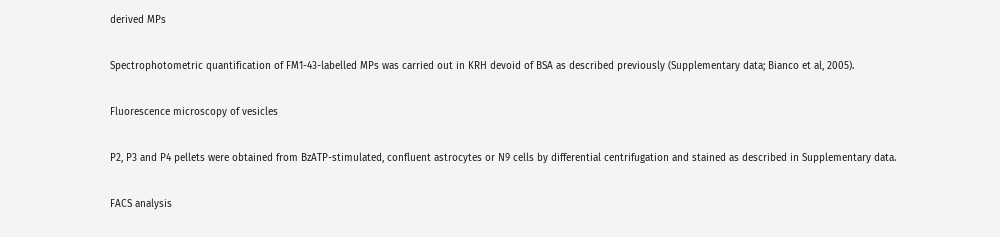derived MPs

Spectrophotometric quantification of FM1-43-labelled MPs was carried out in KRH devoid of BSA as described previously (Supplementary data; Bianco et al, 2005).

Fluorescence microscopy of vesicles

P2, P3 and P4 pellets were obtained from BzATP-stimulated, confluent astrocytes or N9 cells by differential centrifugation and stained as described in Supplementary data.

FACS analysis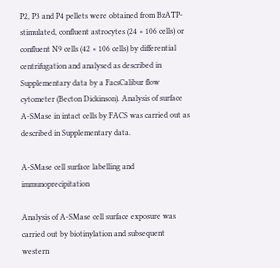P2, P3 and P4 pellets were obtained from BzATP-stimulated, confluent astrocytes (24 × 106 cells) or confluent N9 cells (42 × 106 cells) by differential centrifugation and analysed as described in Supplementary data by a FacsCalibur flow cytometer (Becton Dickinson). Analysis of surface A-SMase in intact cells by FACS was carried out as described in Supplementary data.

A-SMase cell surface labelling and immunoprecipitation

Analysis of A-SMase cell surface exposure was carried out by biotinylation and subsequent western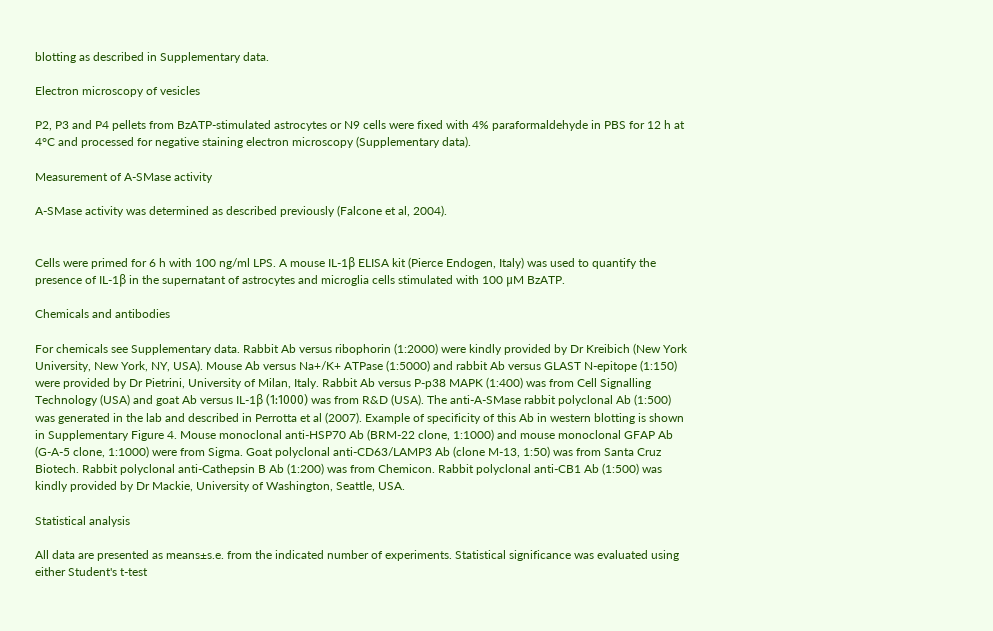blotting as described in Supplementary data.

Electron microscopy of vesicles

P2, P3 and P4 pellets from BzATP-stimulated astrocytes or N9 cells were fixed with 4% paraformaldehyde in PBS for 12 h at 4°C and processed for negative staining electron microscopy (Supplementary data).

Measurement of A-SMase activity

A-SMase activity was determined as described previously (Falcone et al, 2004).


Cells were primed for 6 h with 100 ng/ml LPS. A mouse IL-1β ELISA kit (Pierce Endogen, Italy) was used to quantify the presence of IL-1β in the supernatant of astrocytes and microglia cells stimulated with 100 μM BzATP.

Chemicals and antibodies

For chemicals see Supplementary data. Rabbit Ab versus ribophorin (1:2000) were kindly provided by Dr Kreibich (New York University, New York, NY, USA). Mouse Ab versus Na+/K+ ATPase (1:5000) and rabbit Ab versus GLAST N-epitope (1:150) were provided by Dr Pietrini, University of Milan, Italy. Rabbit Ab versus P-p38 MAPK (1:400) was from Cell Signalling Technology (USA) and goat Ab versus IL-1β (1:1000) was from R&D (USA). The anti-A-SMase rabbit polyclonal Ab (1:500) was generated in the lab and described in Perrotta et al (2007). Example of specificity of this Ab in western blotting is shown in Supplementary Figure 4. Mouse monoclonal anti-HSP70 Ab (BRM-22 clone, 1:1000) and mouse monoclonal GFAP Ab (G-A-5 clone, 1:1000) were from Sigma. Goat polyclonal anti-CD63/LAMP3 Ab (clone M-13, 1:50) was from Santa Cruz Biotech. Rabbit polyclonal anti-Cathepsin B Ab (1:200) was from Chemicon. Rabbit polyclonal anti-CB1 Ab (1:500) was kindly provided by Dr Mackie, University of Washington, Seattle, USA.

Statistical analysis

All data are presented as means±s.e. from the indicated number of experiments. Statistical significance was evaluated using either Student's t-test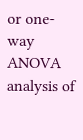or one-way ANOVA analysis of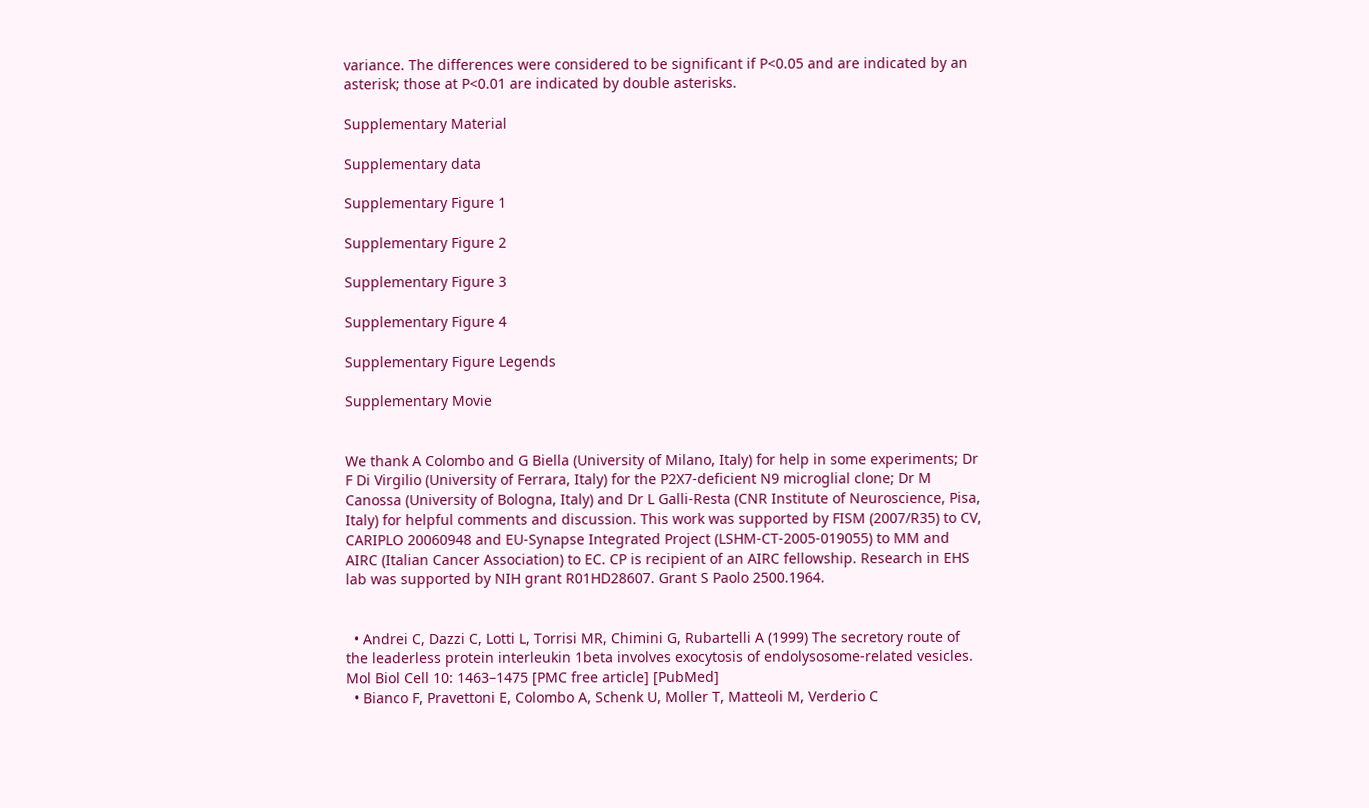variance. The differences were considered to be significant if P<0.05 and are indicated by an asterisk; those at P<0.01 are indicated by double asterisks.

Supplementary Material

Supplementary data

Supplementary Figure 1

Supplementary Figure 2

Supplementary Figure 3

Supplementary Figure 4

Supplementary Figure Legends

Supplementary Movie


We thank A Colombo and G Biella (University of Milano, Italy) for help in some experiments; Dr F Di Virgilio (University of Ferrara, Italy) for the P2X7-deficient N9 microglial clone; Dr M Canossa (University of Bologna, Italy) and Dr L Galli-Resta (CNR Institute of Neuroscience, Pisa, Italy) for helpful comments and discussion. This work was supported by FISM (2007/R35) to CV, CARIPLO 20060948 and EU-Synapse Integrated Project (LSHM-CT-2005-019055) to MM and AIRC (Italian Cancer Association) to EC. CP is recipient of an AIRC fellowship. Research in EHS lab was supported by NIH grant R01HD28607. Grant S Paolo 2500.1964.


  • Andrei C, Dazzi C, Lotti L, Torrisi MR, Chimini G, Rubartelli A (1999) The secretory route of the leaderless protein interleukin 1beta involves exocytosis of endolysosome-related vesicles. Mol Biol Cell 10: 1463–1475 [PMC free article] [PubMed]
  • Bianco F, Pravettoni E, Colombo A, Schenk U, Moller T, Matteoli M, Verderio C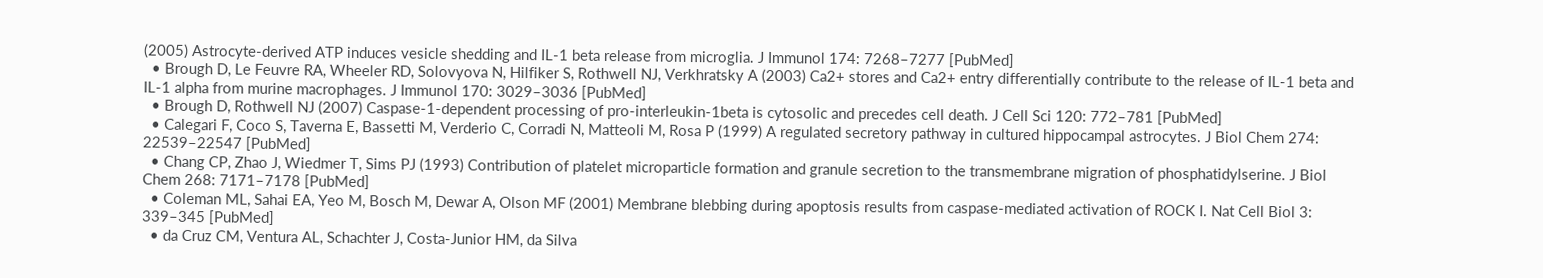(2005) Astrocyte-derived ATP induces vesicle shedding and IL-1 beta release from microglia. J Immunol 174: 7268–7277 [PubMed]
  • Brough D, Le Feuvre RA, Wheeler RD, Solovyova N, Hilfiker S, Rothwell NJ, Verkhratsky A (2003) Ca2+ stores and Ca2+ entry differentially contribute to the release of IL-1 beta and IL-1 alpha from murine macrophages. J Immunol 170: 3029–3036 [PubMed]
  • Brough D, Rothwell NJ (2007) Caspase-1-dependent processing of pro-interleukin-1beta is cytosolic and precedes cell death. J Cell Sci 120: 772–781 [PubMed]
  • Calegari F, Coco S, Taverna E, Bassetti M, Verderio C, Corradi N, Matteoli M, Rosa P (1999) A regulated secretory pathway in cultured hippocampal astrocytes. J Biol Chem 274: 22539–22547 [PubMed]
  • Chang CP, Zhao J, Wiedmer T, Sims PJ (1993) Contribution of platelet microparticle formation and granule secretion to the transmembrane migration of phosphatidylserine. J Biol Chem 268: 7171–7178 [PubMed]
  • Coleman ML, Sahai EA, Yeo M, Bosch M, Dewar A, Olson MF (2001) Membrane blebbing during apoptosis results from caspase-mediated activation of ROCK I. Nat Cell Biol 3: 339–345 [PubMed]
  • da Cruz CM, Ventura AL, Schachter J, Costa-Junior HM, da Silva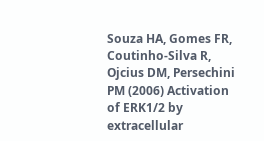Souza HA, Gomes FR, Coutinho-Silva R, Ojcius DM, Persechini PM (2006) Activation of ERK1/2 by extracellular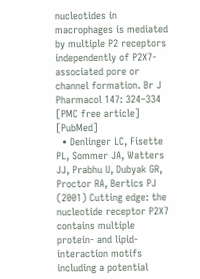nucleotides in macrophages is mediated by multiple P2 receptors independently of P2X7-associated pore or channel formation. Br J Pharmacol 147: 324–334 [PMC free article] [PubMed]
  • Denlinger LC, Fisette PL, Sommer JA, Watters JJ, Prabhu U, Dubyak GR, Proctor RA, Bertics PJ (2001) Cutting edge: the nucleotide receptor P2X7 contains multiple protein- and lipid-interaction motifs including a potential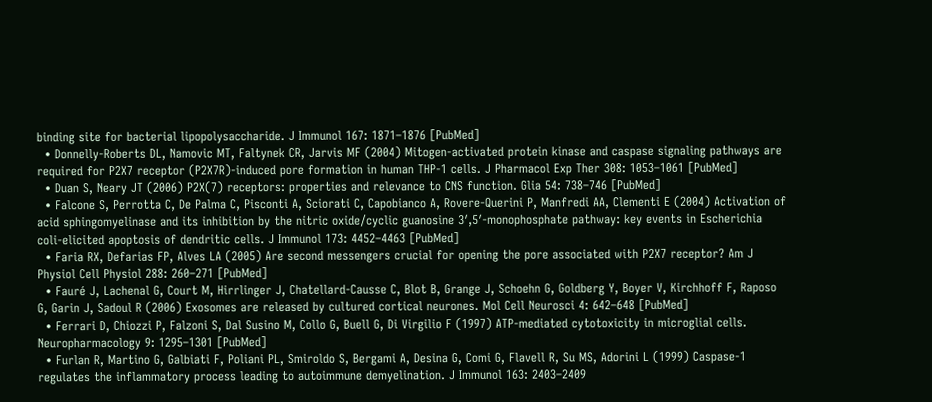binding site for bacterial lipopolysaccharide. J Immunol 167: 1871–1876 [PubMed]
  • Donnelly-Roberts DL, Namovic MT, Faltynek CR, Jarvis MF (2004) Mitogen-activated protein kinase and caspase signaling pathways are required for P2X7 receptor (P2X7R)-induced pore formation in human THP-1 cells. J Pharmacol Exp Ther 308: 1053–1061 [PubMed]
  • Duan S, Neary JT (2006) P2X(7) receptors: properties and relevance to CNS function. Glia 54: 738–746 [PubMed]
  • Falcone S, Perrotta C, De Palma C, Pisconti A, Sciorati C, Capobianco A, Rovere-Querini P, Manfredi AA, Clementi E (2004) Activation of acid sphingomyelinase and its inhibition by the nitric oxide/cyclic guanosine 3′,5′-monophosphate pathway: key events in Escherichia coli-elicited apoptosis of dendritic cells. J Immunol 173: 4452–4463 [PubMed]
  • Faria RX, Defarias FP, Alves LA (2005) Are second messengers crucial for opening the pore associated with P2X7 receptor? Am J Physiol Cell Physiol 288: 260–271 [PubMed]
  • Fauré J, Lachenal G, Court M, Hirrlinger J, Chatellard-Causse C, Blot B, Grange J, Schoehn G, Goldberg Y, Boyer V, Kirchhoff F, Raposo G, Garin J, Sadoul R (2006) Exosomes are released by cultured cortical neurones. Mol Cell Neurosci 4: 642–648 [PubMed]
  • Ferrari D, Chiozzi P, Falzoni S, Dal Susino M, Collo G, Buell G, Di Virgilio F (1997) ATP-mediated cytotoxicity in microglial cells. Neuropharmacology 9: 1295–1301 [PubMed]
  • Furlan R, Martino G, Galbiati F, Poliani PL, Smiroldo S, Bergami A, Desina G, Comi G, Flavell R, Su MS, Adorini L (1999) Caspase-1 regulates the inflammatory process leading to autoimmune demyelination. J Immunol 163: 2403–2409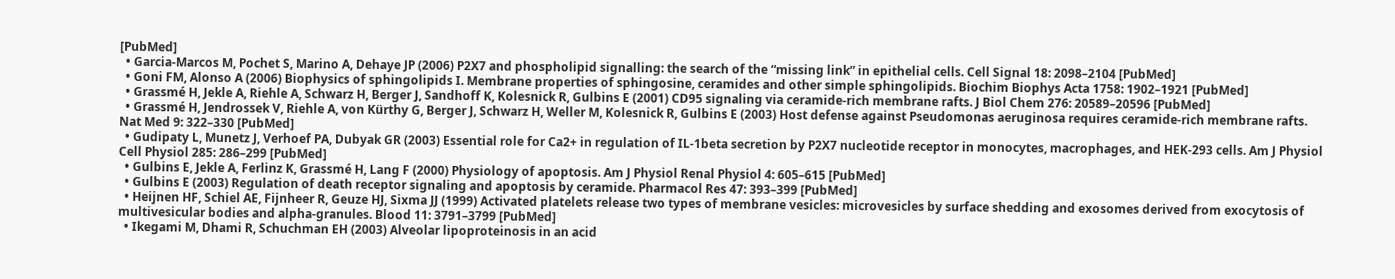[PubMed]
  • Garcia-Marcos M, Pochet S, Marino A, Dehaye JP (2006) P2X7 and phospholipid signalling: the search of the “missing link” in epithelial cells. Cell Signal 18: 2098–2104 [PubMed]
  • Goni FM, Alonso A (2006) Biophysics of sphingolipids I. Membrane properties of sphingosine, ceramides and other simple sphingolipids. Biochim Biophys Acta 1758: 1902–1921 [PubMed]
  • Grassmé H, Jekle A, Riehle A, Schwarz H, Berger J, Sandhoff K, Kolesnick R, Gulbins E (2001) CD95 signaling via ceramide-rich membrane rafts. J Biol Chem 276: 20589–20596 [PubMed]
  • Grassmé H, Jendrossek V, Riehle A, von Kürthy G, Berger J, Schwarz H, Weller M, Kolesnick R, Gulbins E (2003) Host defense against Pseudomonas aeruginosa requires ceramide-rich membrane rafts. Nat Med 9: 322–330 [PubMed]
  • Gudipaty L, Munetz J, Verhoef PA, Dubyak GR (2003) Essential role for Ca2+ in regulation of IL-1beta secretion by P2X7 nucleotide receptor in monocytes, macrophages, and HEK-293 cells. Am J Physiol Cell Physiol 285: 286–299 [PubMed]
  • Gulbins E, Jekle A, Ferlinz K, Grassmé H, Lang F (2000) Physiology of apoptosis. Am J Physiol Renal Physiol 4: 605–615 [PubMed]
  • Gulbins E (2003) Regulation of death receptor signaling and apoptosis by ceramide. Pharmacol Res 47: 393–399 [PubMed]
  • Heijnen HF, Schiel AE, Fijnheer R, Geuze HJ, Sixma JJ (1999) Activated platelets release two types of membrane vesicles: microvesicles by surface shedding and exosomes derived from exocytosis of multivesicular bodies and alpha-granules. Blood 11: 3791–3799 [PubMed]
  • Ikegami M, Dhami R, Schuchman EH (2003) Alveolar lipoproteinosis in an acid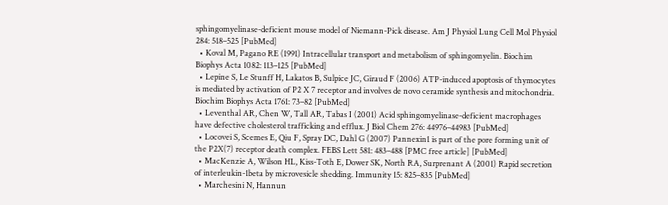sphingomyelinase-deficient mouse model of Niemann-Pick disease. Am J Physiol Lung Cell Mol Physiol 284: 518–525 [PubMed]
  • Koval M, Pagano RE (1991) Intracellular transport and metabolism of sphingomyelin. Biochim Biophys Acta 1082: 113–125 [PubMed]
  • Lepine S, Le Stunff H, Lakatos B, Sulpice JC, Giraud F (2006) ATP-induced apoptosis of thymocytes is mediated by activation of P2 X 7 receptor and involves de novo ceramide synthesis and mitochondria. Biochim Biophys Acta 1761: 73–82 [PubMed]
  • Leventhal AR, Chen W, Tall AR, Tabas I (2001) Acid sphingomyelinase-deficient macrophages have defective cholesterol trafficking and efflux. J Biol Chem 276: 44976–44983 [PubMed]
  • Locovei S, Scemes E, Qiu F, Spray DC, Dahl G (2007) Pannexin1 is part of the pore forming unit of the P2X(7) receptor death complex. FEBS Lett 581: 483–488 [PMC free article] [PubMed]
  • MacKenzie A, Wilson HL, Kiss-Toth E, Dower SK, North RA, Surprenant A (2001) Rapid secretion of interleukin-1beta by microvesicle shedding. Immunity 15: 825–835 [PubMed]
  • Marchesini N, Hannun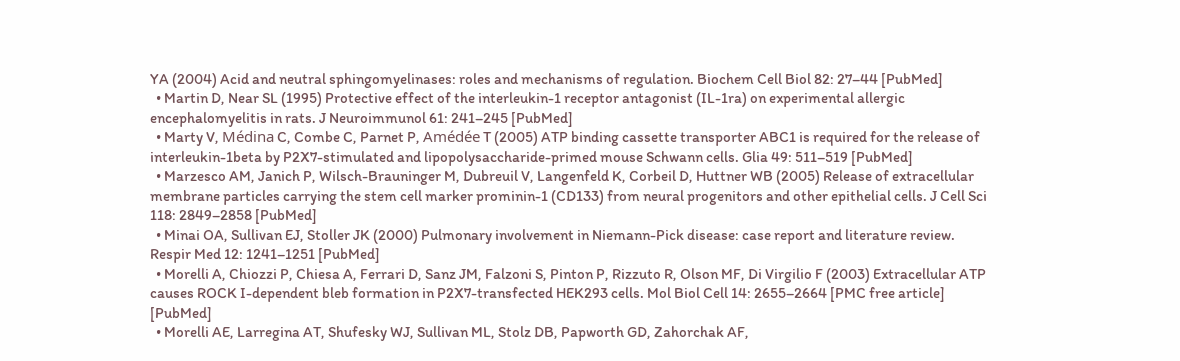YA (2004) Acid and neutral sphingomyelinases: roles and mechanisms of regulation. Biochem Cell Biol 82: 27–44 [PubMed]
  • Martin D, Near SL (1995) Protective effect of the interleukin-1 receptor antagonist (IL-1ra) on experimental allergic encephalomyelitis in rats. J Neuroimmunol 61: 241–245 [PubMed]
  • Marty V, Médina C, Combe C, Parnet P, Amédée T (2005) ATP binding cassette transporter ABC1 is required for the release of interleukin-1beta by P2X7-stimulated and lipopolysaccharide-primed mouse Schwann cells. Glia 49: 511–519 [PubMed]
  • Marzesco AM, Janich P, Wilsch-Brauninger M, Dubreuil V, Langenfeld K, Corbeil D, Huttner WB (2005) Release of extracellular membrane particles carrying the stem cell marker prominin-1 (CD133) from neural progenitors and other epithelial cells. J Cell Sci 118: 2849–2858 [PubMed]
  • Minai OA, Sullivan EJ, Stoller JK (2000) Pulmonary involvement in Niemann-Pick disease: case report and literature review. Respir Med 12: 1241–1251 [PubMed]
  • Morelli A, Chiozzi P, Chiesa A, Ferrari D, Sanz JM, Falzoni S, Pinton P, Rizzuto R, Olson MF, Di Virgilio F (2003) Extracellular ATP causes ROCK I-dependent bleb formation in P2X7-transfected HEK293 cells. Mol Biol Cell 14: 2655–2664 [PMC free article] [PubMed]
  • Morelli AE, Larregina AT, Shufesky WJ, Sullivan ML, Stolz DB, Papworth GD, Zahorchak AF,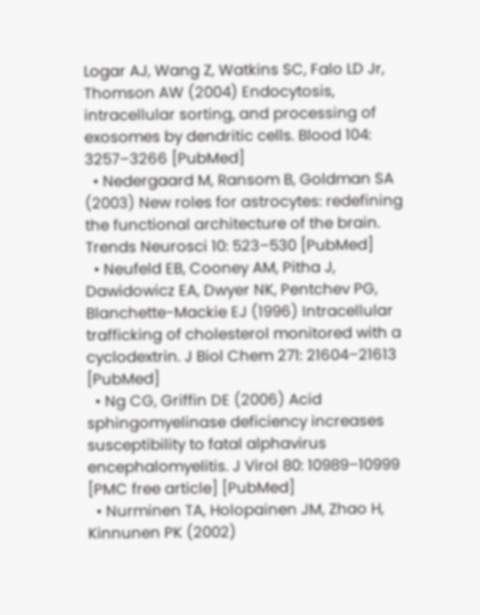Logar AJ, Wang Z, Watkins SC, Falo LD Jr, Thomson AW (2004) Endocytosis, intracellular sorting, and processing of exosomes by dendritic cells. Blood 104: 3257–3266 [PubMed]
  • Nedergaard M, Ransom B, Goldman SA (2003) New roles for astrocytes: redefining the functional architecture of the brain. Trends Neurosci 10: 523–530 [PubMed]
  • Neufeld EB, Cooney AM, Pitha J, Dawidowicz EA, Dwyer NK, Pentchev PG, Blanchette-Mackie EJ (1996) Intracellular trafficking of cholesterol monitored with a cyclodextrin. J Biol Chem 271: 21604–21613 [PubMed]
  • Ng CG, Griffin DE (2006) Acid sphingomyelinase deficiency increases susceptibility to fatal alphavirus encephalomyelitis. J Virol 80: 10989–10999 [PMC free article] [PubMed]
  • Nurminen TA, Holopainen JM, Zhao H, Kinnunen PK (2002)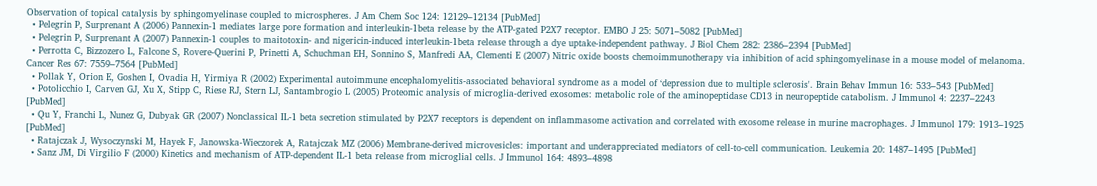Observation of topical catalysis by sphingomyelinase coupled to microspheres. J Am Chem Soc 124: 12129–12134 [PubMed]
  • Pelegrin P, Surprenant A (2006) Pannexin-1 mediates large pore formation and interleukin-1beta release by the ATP-gated P2X7 receptor. EMBO J 25: 5071–5082 [PubMed]
  • Pelegrin P, Surprenant A (2007) Pannexin-1 couples to maitotoxin- and nigericin-induced interleukin-1beta release through a dye uptake-independent pathway. J Biol Chem 282: 2386–2394 [PubMed]
  • Perrotta C, Bizzozero L, Falcone S, Rovere-Querini P, Prinetti A, Schuchman EH, Sonnino S, Manfredi AA, Clementi E (2007) Nitric oxide boosts chemoimmunotherapy via inhibition of acid sphingomyelinase in a mouse model of melanoma. Cancer Res 67: 7559–7564 [PubMed]
  • Pollak Y, Orion E, Goshen I, Ovadia H, Yirmiya R (2002) Experimental autoimmune encephalomyelitis-associated behavioral syndrome as a model of ‘depression due to multiple sclerosis'. Brain Behav Immun 16: 533–543 [PubMed]
  • Potolicchio I, Carven GJ, Xu X, Stipp C, Riese RJ, Stern LJ, Santambrogio L (2005) Proteomic analysis of microglia-derived exosomes: metabolic role of the aminopeptidase CD13 in neuropeptide catabolism. J Immunol 4: 2237–2243 [PubMed]
  • Qu Y, Franchi L, Nunez G, Dubyak GR (2007) Nonclassical IL-1 beta secretion stimulated by P2X7 receptors is dependent on inflammasome activation and correlated with exosome release in murine macrophages. J Immunol 179: 1913–1925 [PubMed]
  • Ratajczak J, Wysoczynski M, Hayek F, Janowska-Wieczorek A, Ratajczak MZ (2006) Membrane-derived microvesicles: important and underappreciated mediators of cell-to-cell communication. Leukemia 20: 1487–1495 [PubMed]
  • Sanz JM, Di Virgilio F (2000) Kinetics and mechanism of ATP-dependent IL-1 beta release from microglial cells. J Immunol 164: 4893–4898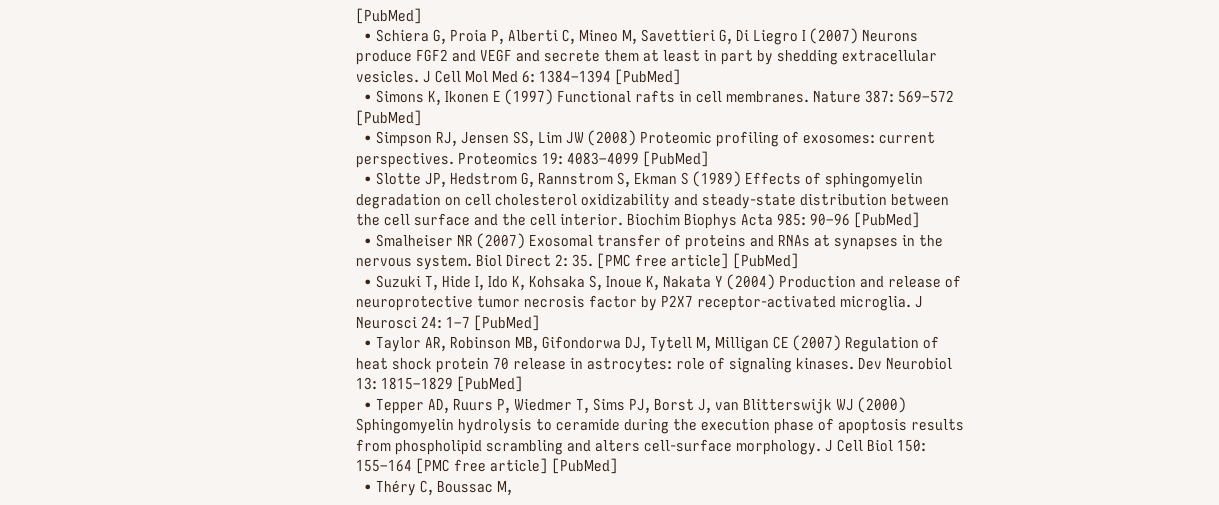[PubMed]
  • Schiera G, Proia P, Alberti C, Mineo M, Savettieri G, Di Liegro I (2007) Neurons produce FGF2 and VEGF and secrete them at least in part by shedding extracellular vesicles. J Cell Mol Med 6: 1384–1394 [PubMed]
  • Simons K, Ikonen E (1997) Functional rafts in cell membranes. Nature 387: 569–572 [PubMed]
  • Simpson RJ, Jensen SS, Lim JW (2008) Proteomic profiling of exosomes: current perspectives. Proteomics 19: 4083–4099 [PubMed]
  • Slotte JP, Hedstrom G, Rannstrom S, Ekman S (1989) Effects of sphingomyelin degradation on cell cholesterol oxidizability and steady-state distribution between the cell surface and the cell interior. Biochim Biophys Acta 985: 90–96 [PubMed]
  • Smalheiser NR (2007) Exosomal transfer of proteins and RNAs at synapses in the nervous system. Biol Direct 2: 35. [PMC free article] [PubMed]
  • Suzuki T, Hide I, Ido K, Kohsaka S, Inoue K, Nakata Y (2004) Production and release of neuroprotective tumor necrosis factor by P2X7 receptor-activated microglia. J Neurosci 24: 1–7 [PubMed]
  • Taylor AR, Robinson MB, Gifondorwa DJ, Tytell M, Milligan CE (2007) Regulation of heat shock protein 70 release in astrocytes: role of signaling kinases. Dev Neurobiol 13: 1815–1829 [PubMed]
  • Tepper AD, Ruurs P, Wiedmer T, Sims PJ, Borst J, van Blitterswijk WJ (2000) Sphingomyelin hydrolysis to ceramide during the execution phase of apoptosis results from phospholipid scrambling and alters cell-surface morphology. J Cell Biol 150: 155–164 [PMC free article] [PubMed]
  • Théry C, Boussac M,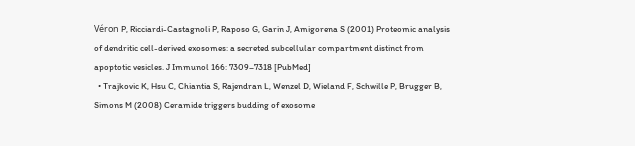Véron P, Ricciardi-Castagnoli P, Raposo G, Garin J, Amigorena S (2001) Proteomic analysis of dendritic cell-derived exosomes: a secreted subcellular compartment distinct from apoptotic vesicles. J Immunol 166: 7309–7318 [PubMed]
  • Trajkovic K, Hsu C, Chiantia S, Rajendran L, Wenzel D, Wieland F, Schwille P, Brugger B, Simons M (2008) Ceramide triggers budding of exosome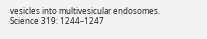vesicles into multivesicular endosomes. Science 319: 1244–1247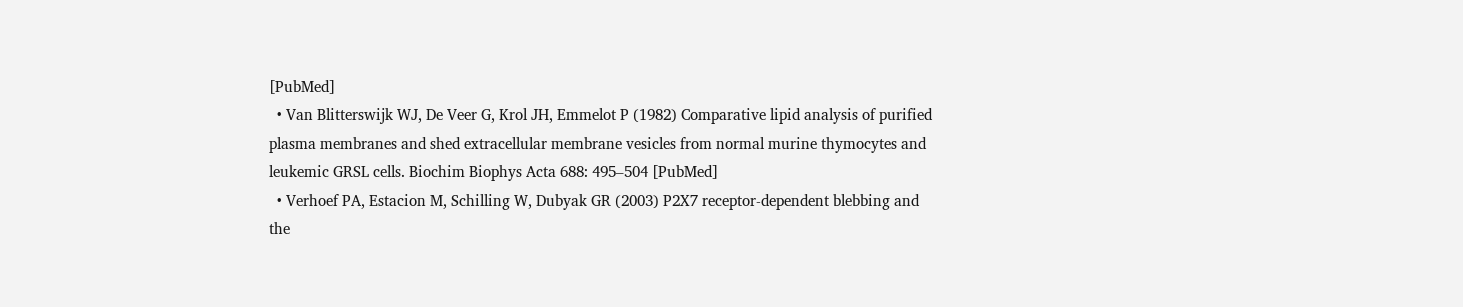[PubMed]
  • Van Blitterswijk WJ, De Veer G, Krol JH, Emmelot P (1982) Comparative lipid analysis of purified plasma membranes and shed extracellular membrane vesicles from normal murine thymocytes and leukemic GRSL cells. Biochim Biophys Acta 688: 495–504 [PubMed]
  • Verhoef PA, Estacion M, Schilling W, Dubyak GR (2003) P2X7 receptor-dependent blebbing and the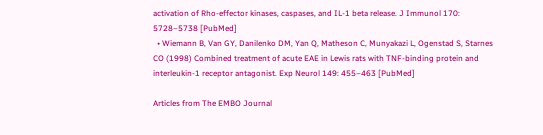activation of Rho-effector kinases, caspases, and IL-1 beta release. J Immunol 170: 5728–5738 [PubMed]
  • Wiemann B, Van GY, Danilenko DM, Yan Q, Matheson C, Munyakazi L, Ogenstad S, Starnes CO (1998) Combined treatment of acute EAE in Lewis rats with TNF-binding protein and interleukin-1 receptor antagonist. Exp Neurol 149: 455–463 [PubMed]

Articles from The EMBO Journal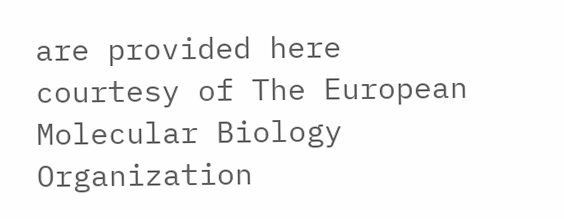are provided here courtesy of The European Molecular Biology Organization